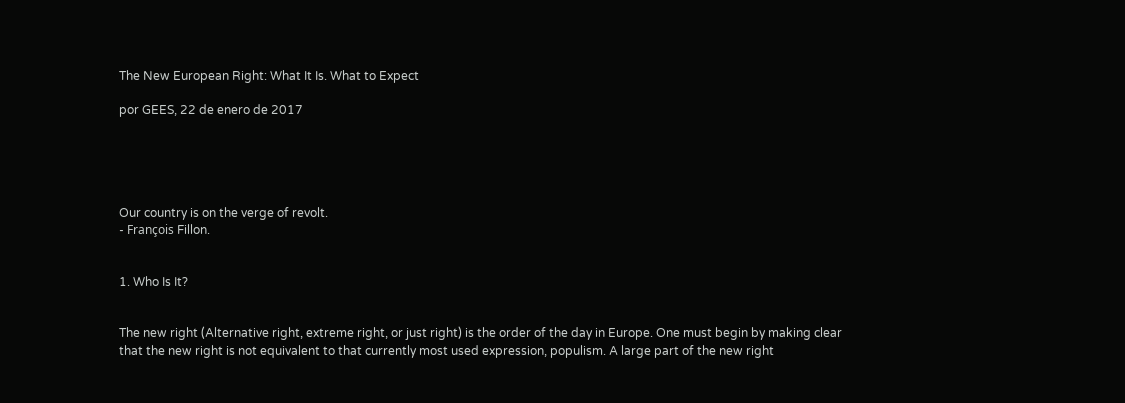The New European Right: What It Is. What to Expect

por GEES, 22 de enero de 2017





Our country is on the verge of revolt.
- François Fillon.


1. Who Is It?


The new right (Alternative right, extreme right, or just right) is the order of the day in Europe. One must begin by making clear that the new right is not equivalent to that currently most used expression, populism. A large part of the new right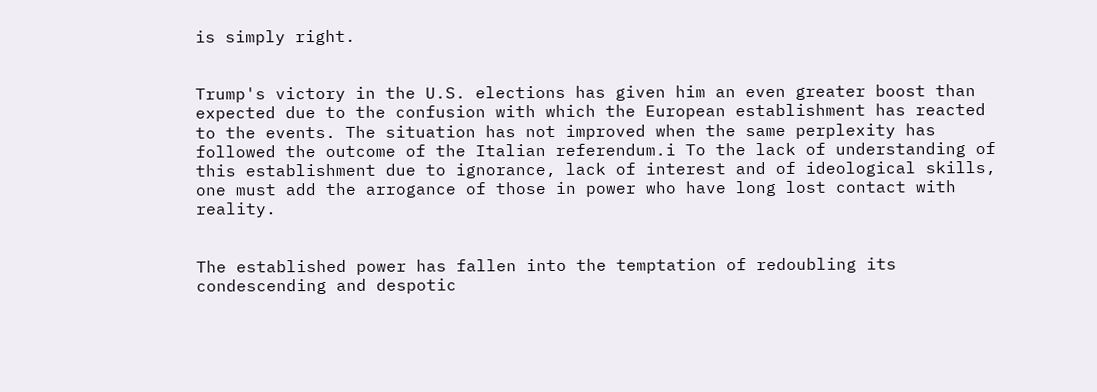is simply right.


Trump's victory in the U.S. elections has given him an even greater boost than expected due to the confusion with which the European establishment has reacted to the events. The situation has not improved when the same perplexity has followed the outcome of the Italian referendum.i To the lack of understanding of this establishment due to ignorance, lack of interest and of ideological skills, one must add the arrogance of those in power who have long lost contact with reality.


The established power has fallen into the temptation of redoubling its condescending and despotic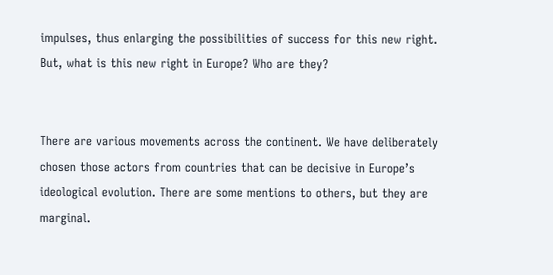impulses, thus enlarging the possibilities of success for this new right. But, what is this new right in Europe? Who are they?


There are various movements across the continent. We have deliberately chosen those actors from countries that can be decisive in Europe’s ideological evolution. There are some mentions to others, but they are marginal.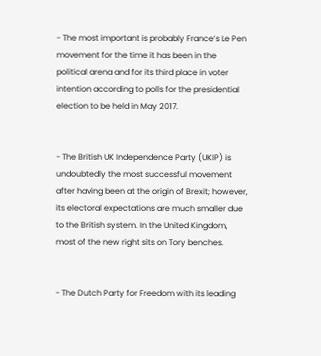- The most important is probably France’s Le Pen movement for the time it has been in the political arena and for its third place in voter intention according to polls for the presidential election to be held in May 2017.


- The British UK Independence Party (UKIP) is undoubtedly the most successful movement after having been at the origin of Brexit; however, its electoral expectations are much smaller due to the British system. In the United Kingdom, most of the new right sits on Tory benches.


- The Dutch Party for Freedom with its leading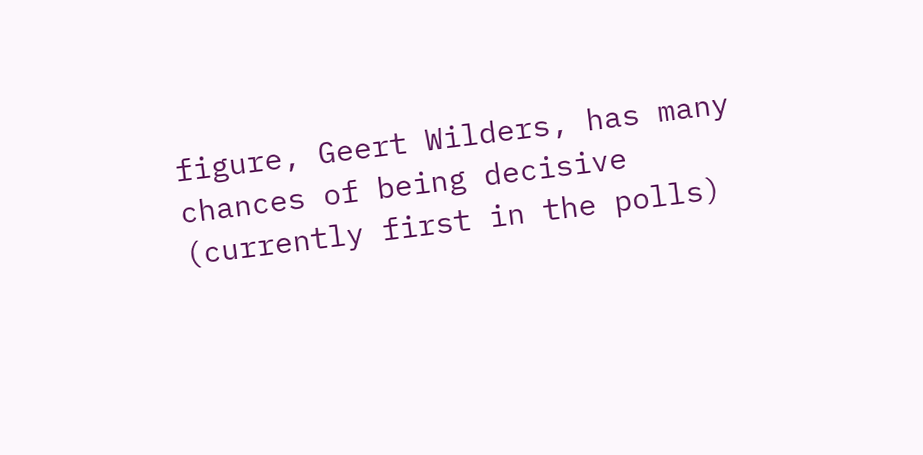figure, Geert Wilders, has many chances of being decisive (currently first in the polls)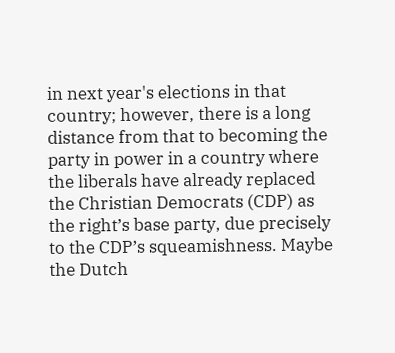in next year's elections in that country; however, there is a long distance from that to becoming the party in power in a country where the liberals have already replaced the Christian Democrats (CDP) as the right’s base party, due precisely to the CDP’s squeamishness. Maybe the Dutch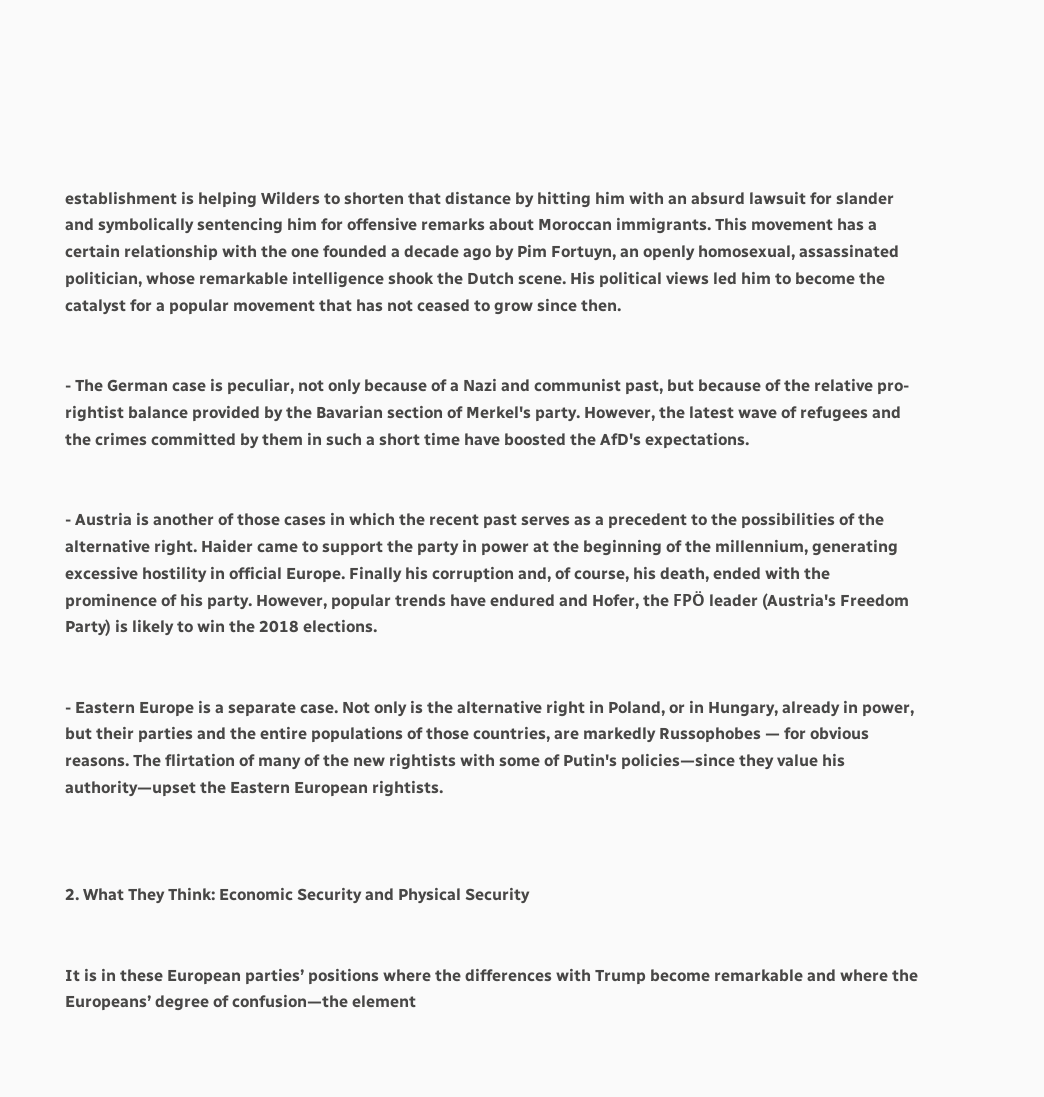establishment is helping Wilders to shorten that distance by hitting him with an absurd lawsuit for slander and symbolically sentencing him for offensive remarks about Moroccan immigrants. This movement has a certain relationship with the one founded a decade ago by Pim Fortuyn, an openly homosexual, assassinated politician, whose remarkable intelligence shook the Dutch scene. His political views led him to become the catalyst for a popular movement that has not ceased to grow since then.


- The German case is peculiar, not only because of a Nazi and communist past, but because of the relative pro-rightist balance provided by the Bavarian section of Merkel's party. However, the latest wave of refugees and the crimes committed by them in such a short time have boosted the AfD's expectations.


- Austria is another of those cases in which the recent past serves as a precedent to the possibilities of the alternative right. Haider came to support the party in power at the beginning of the millennium, generating excessive hostility in official Europe. Finally his corruption and, of course, his death, ended with the prominence of his party. However, popular trends have endured and Hofer, the FPÖ leader (Austria's Freedom Party) is likely to win the 2018 elections.


- Eastern Europe is a separate case. Not only is the alternative right in Poland, or in Hungary, already in power, but their parties and the entire populations of those countries, are markedly Russophobes — for obvious reasons. The flirtation of many of the new rightists with some of Putin's policies—since they value his authority—upset the Eastern European rightists.



2. What They Think: Economic Security and Physical Security


It is in these European parties’ positions where the differences with Trump become remarkable and where the Europeans’ degree of confusion—the element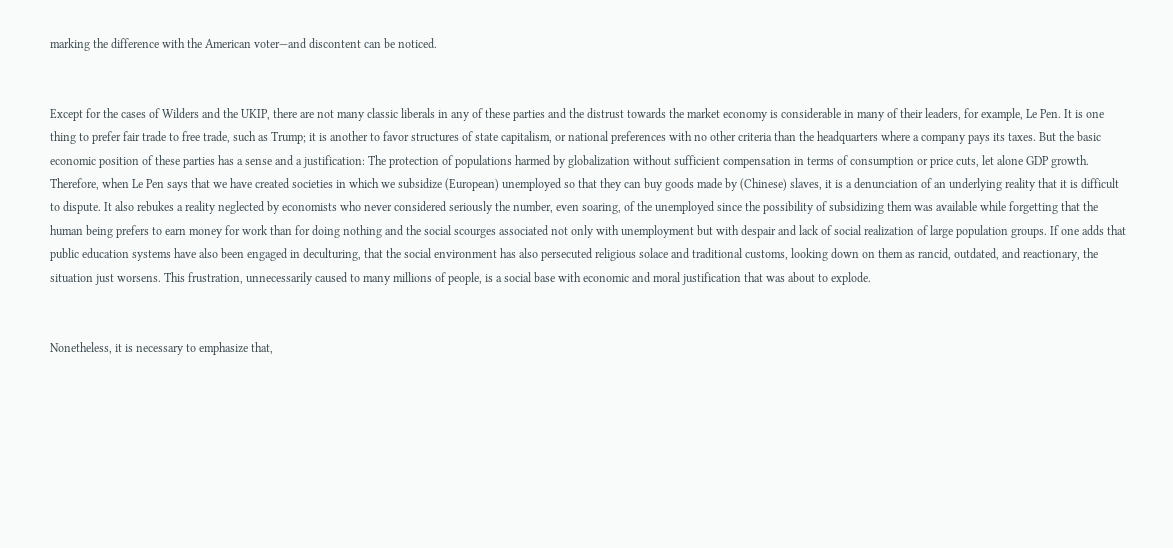marking the difference with the American voter—and discontent can be noticed.


Except for the cases of Wilders and the UKIP, there are not many classic liberals in any of these parties and the distrust towards the market economy is considerable in many of their leaders, for example, Le Pen. It is one thing to prefer fair trade to free trade, such as Trump; it is another to favor structures of state capitalism, or national preferences with no other criteria than the headquarters where a company pays its taxes. But the basic economic position of these parties has a sense and a justification: The protection of populations harmed by globalization without sufficient compensation in terms of consumption or price cuts, let alone GDP growth. Therefore, when Le Pen says that we have created societies in which we subsidize (European) unemployed so that they can buy goods made by (Chinese) slaves, it is a denunciation of an underlying reality that it is difficult to dispute. It also rebukes a reality neglected by economists who never considered seriously the number, even soaring, of the unemployed since the possibility of subsidizing them was available while forgetting that the human being prefers to earn money for work than for doing nothing and the social scourges associated not only with unemployment but with despair and lack of social realization of large population groups. If one adds that public education systems have also been engaged in deculturing, that the social environment has also persecuted religious solace and traditional customs, looking down on them as rancid, outdated, and reactionary, the situation just worsens. This frustration, unnecessarily caused to many millions of people, is a social base with economic and moral justification that was about to explode.


Nonetheless, it is necessary to emphasize that,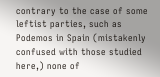contrary to the case of some leftist parties, such as Podemos in Spain (mistakenly confused with those studied here,) none of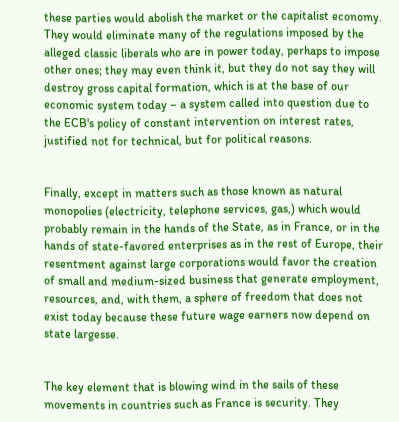these parties would abolish the market or the capitalist economy. They would eliminate many of the regulations imposed by the alleged classic liberals who are in power today, perhaps to impose other ones; they may even think it, but they do not say they will destroy gross capital formation, which is at the base of our economic system today – a system called into question due to the ECB's policy of constant intervention on interest rates, justified not for technical, but for political reasons.


Finally, except in matters such as those known as natural monopolies (electricity, telephone services, gas,) which would probably remain in the hands of the State, as in France, or in the hands of state-favored enterprises as in the rest of Europe, their resentment against large corporations would favor the creation of small and medium-sized business that generate employment, resources, and, with them, a sphere of freedom that does not exist today because these future wage earners now depend on state largesse.


The key element that is blowing wind in the sails of these movements in countries such as France is security. They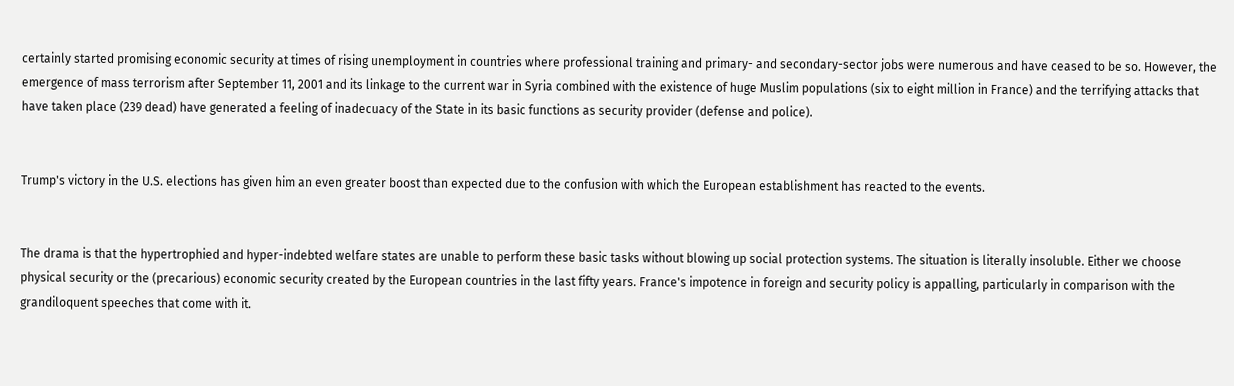certainly started promising economic security at times of rising unemployment in countries where professional training and primary- and secondary-sector jobs were numerous and have ceased to be so. However, the emergence of mass terrorism after September 11, 2001 and its linkage to the current war in Syria combined with the existence of huge Muslim populations (six to eight million in France) and the terrifying attacks that have taken place (239 dead) have generated a feeling of inadecuacy of the State in its basic functions as security provider (defense and police).


Trump's victory in the U.S. elections has given him an even greater boost than expected due to the confusion with which the European establishment has reacted to the events.


The drama is that the hypertrophied and hyper-indebted welfare states are unable to perform these basic tasks without blowing up social protection systems. The situation is literally insoluble. Either we choose physical security or the (precarious) economic security created by the European countries in the last fifty years. France's impotence in foreign and security policy is appalling, particularly in comparison with the grandiloquent speeches that come with it.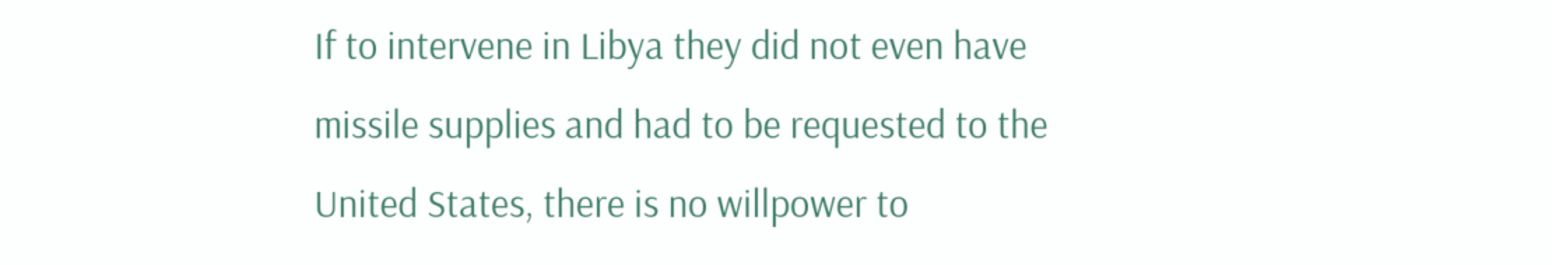If to intervene in Libya they did not even have missile supplies and had to be requested to the United States, there is no willpower to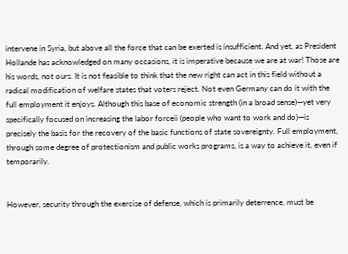intervene in Syria, but above all the force that can be exerted is insufficient. And yet, as President Hollande has acknowledged on many occasions, it is imperative because we are at war! Those are his words, not ours. It is not feasible to think that the new right can act in this field without a radical modification of welfare states that voters reject. Not even Germany can do it with the full employment it enjoys. Although this base of economic strength (in a broad sense)—yet very specifically focused on increasing the labor forceii (people who want to work and do)—is precisely the basis for the recovery of the basic functions of state sovereignty. Full employment, through some degree of protectionism and public works programs, is a way to achieve it, even if temporarily.


However, security through the exercise of defense, which is primarily deterrence, must be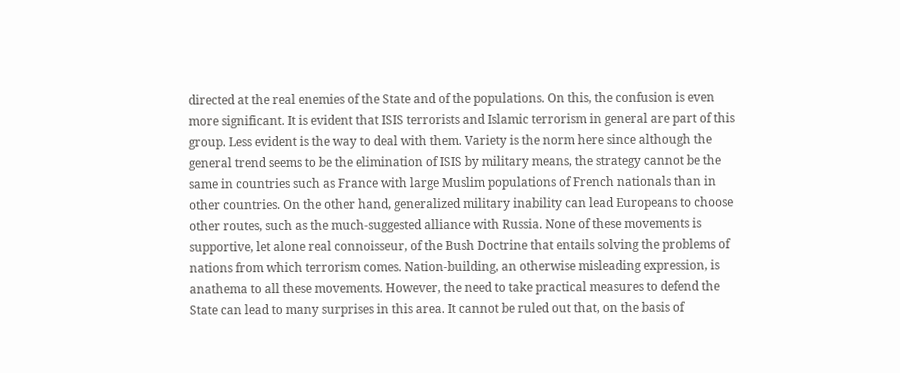directed at the real enemies of the State and of the populations. On this, the confusion is even more significant. It is evident that ISIS terrorists and Islamic terrorism in general are part of this group. Less evident is the way to deal with them. Variety is the norm here since although the general trend seems to be the elimination of ISIS by military means, the strategy cannot be the same in countries such as France with large Muslim populations of French nationals than in other countries. On the other hand, generalized military inability can lead Europeans to choose other routes, such as the much-suggested alliance with Russia. None of these movements is supportive, let alone real connoisseur, of the Bush Doctrine that entails solving the problems of nations from which terrorism comes. Nation-building, an otherwise misleading expression, is anathema to all these movements. However, the need to take practical measures to defend the State can lead to many surprises in this area. It cannot be ruled out that, on the basis of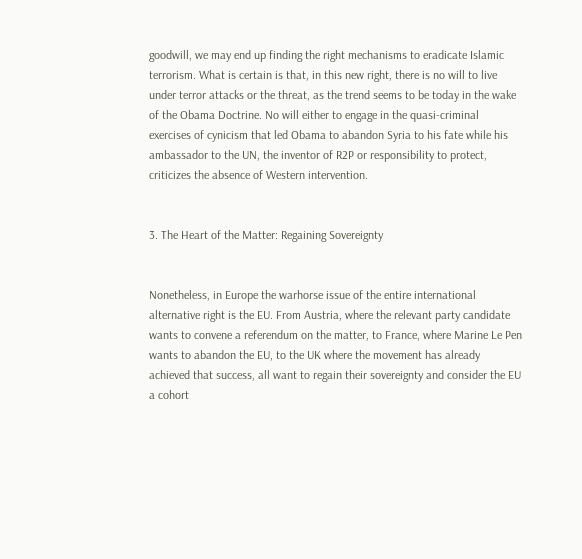goodwill, we may end up finding the right mechanisms to eradicate Islamic terrorism. What is certain is that, in this new right, there is no will to live under terror attacks or the threat, as the trend seems to be today in the wake of the Obama Doctrine. No will either to engage in the quasi-criminal exercises of cynicism that led Obama to abandon Syria to his fate while his ambassador to the UN, the inventor of R2P or responsibility to protect, criticizes the absence of Western intervention.


3. The Heart of the Matter: Regaining Sovereignty


Nonetheless, in Europe the warhorse issue of the entire international alternative right is the EU. From Austria, where the relevant party candidate wants to convene a referendum on the matter, to France, where Marine Le Pen wants to abandon the EU, to the UK where the movement has already achieved that success, all want to regain their sovereignty and consider the EU a cohort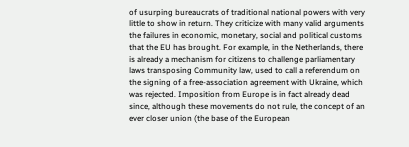of usurping bureaucrats of traditional national powers with very little to show in return. They criticize with many valid arguments the failures in economic, monetary, social and political customs that the EU has brought. For example, in the Netherlands, there is already a mechanism for citizens to challenge parliamentary laws transposing Community law, used to call a referendum on the signing of a free-association agreement with Ukraine, which was rejected. Imposition from Europe is in fact already dead since, although these movements do not rule, the concept of an ever closer union (the base of the European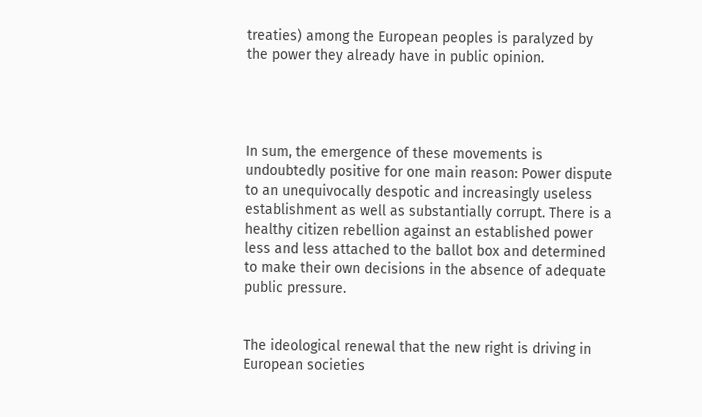treaties) among the European peoples is paralyzed by the power they already have in public opinion.




In sum, the emergence of these movements is undoubtedly positive for one main reason: Power dispute to an unequivocally despotic and increasingly useless establishment as well as substantially corrupt. There is a healthy citizen rebellion against an established power less and less attached to the ballot box and determined to make their own decisions in the absence of adequate public pressure.


The ideological renewal that the new right is driving in European societies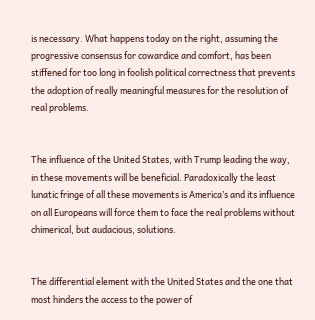is necessary. What happens today on the right, assuming the progressive consensus for cowardice and comfort, has been stiffened for too long in foolish political correctness that prevents the adoption of really meaningful measures for the resolution of real problems.


The influence of the United States, with Trump leading the way, in these movements will be beneficial. Paradoxically the least lunatic fringe of all these movements is America’s and its influence on all Europeans will force them to face the real problems without chimerical, but audacious, solutions.


The differential element with the United States and the one that most hinders the access to the power of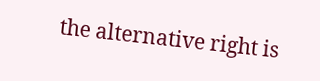the alternative right is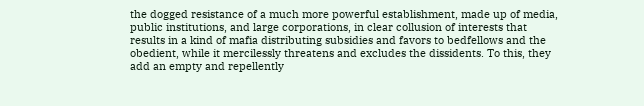the dogged resistance of a much more powerful establishment, made up of media, public institutions, and large corporations, in clear collusion of interests that results in a kind of mafia distributing subsidies and favors to bedfellows and the obedient, while it mercilessly threatens and excludes the dissidents. To this, they add an empty and repellently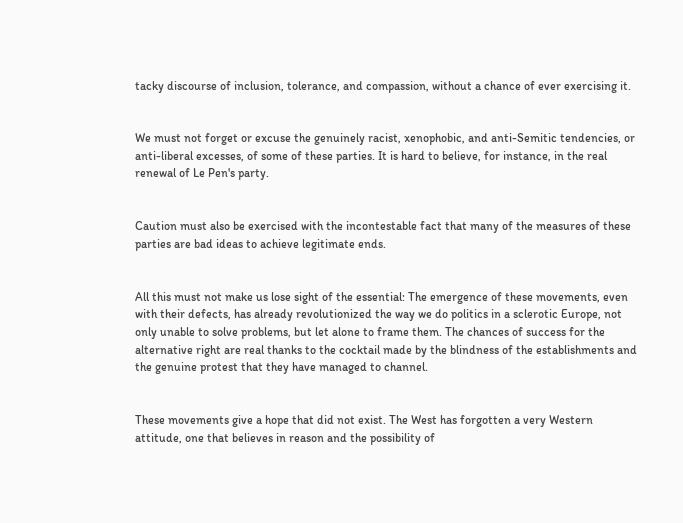tacky discourse of inclusion, tolerance, and compassion, without a chance of ever exercising it.


We must not forget or excuse the genuinely racist, xenophobic, and anti-Semitic tendencies, or anti-liberal excesses, of some of these parties. It is hard to believe, for instance, in the real renewal of Le Pen's party.


Caution must also be exercised with the incontestable fact that many of the measures of these parties are bad ideas to achieve legitimate ends.


All this must not make us lose sight of the essential: The emergence of these movements, even with their defects, has already revolutionized the way we do politics in a sclerotic Europe, not only unable to solve problems, but let alone to frame them. The chances of success for the alternative right are real thanks to the cocktail made by the blindness of the establishments and the genuine protest that they have managed to channel.


These movements give a hope that did not exist. The West has forgotten a very Western attitude, one that believes in reason and the possibility of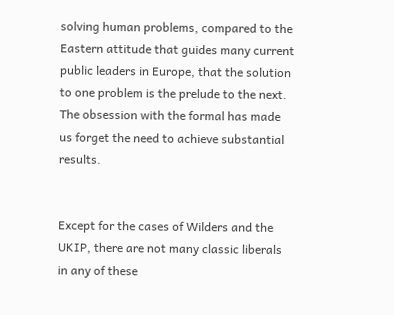solving human problems, compared to the Eastern attitude that guides many current public leaders in Europe, that the solution to one problem is the prelude to the next. The obsession with the formal has made us forget the need to achieve substantial results.


Except for the cases of Wilders and the UKIP, there are not many classic liberals in any of these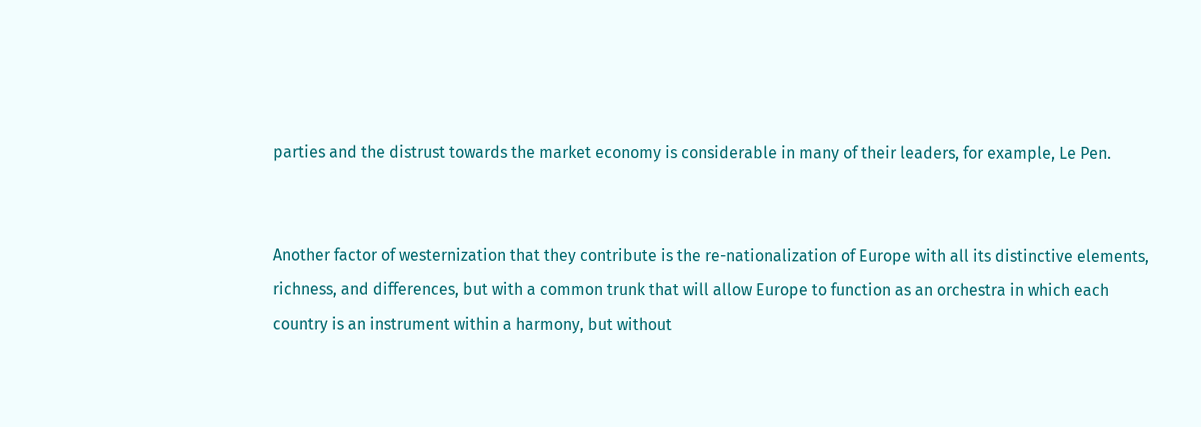parties and the distrust towards the market economy is considerable in many of their leaders, for example, Le Pen.


Another factor of westernization that they contribute is the re-nationalization of Europe with all its distinctive elements, richness, and differences, but with a common trunk that will allow Europe to function as an orchestra in which each country is an instrument within a harmony, but without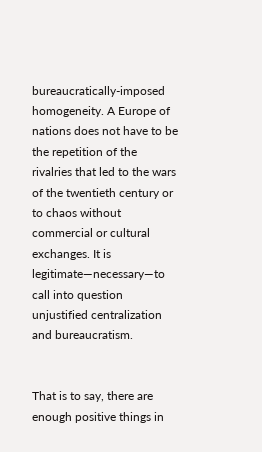bureaucratically-imposed homogeneity. A Europe of nations does not have to be the repetition of the rivalries that led to the wars of the twentieth century or to chaos without commercial or cultural exchanges. It is legitimate—necessary—to call into question unjustified centralization and bureaucratism.


That is to say, there are enough positive things in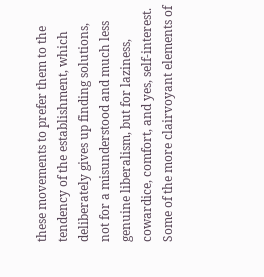these movements to prefer them to the tendency of the establishment, which deliberately gives up finding solutions, not for a misunderstood and much less genuine liberalism, but for laziness, cowardice, comfort, and yes, self-interest. Some of the more clairvoyant elements of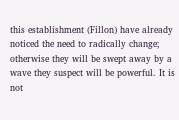this establishment (Fillon) have already noticed the need to radically change; otherwise they will be swept away by a wave they suspect will be powerful. It is not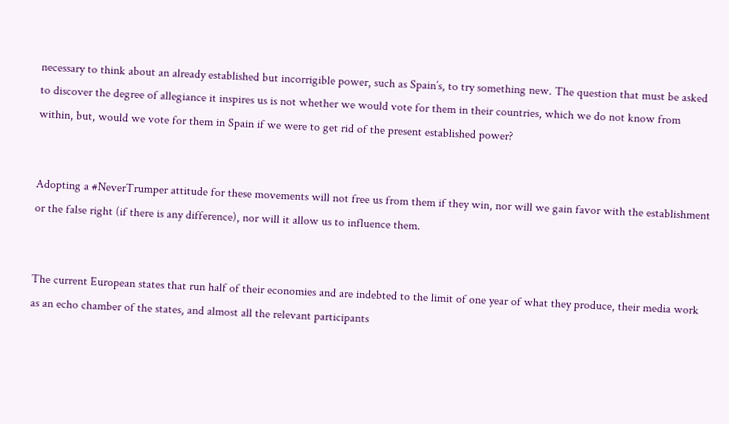necessary to think about an already established but incorrigible power, such as Spain’s, to try something new. The question that must be asked to discover the degree of allegiance it inspires us is not whether we would vote for them in their countries, which we do not know from within, but, would we vote for them in Spain if we were to get rid of the present established power?


Adopting a #NeverTrumper attitude for these movements will not free us from them if they win, nor will we gain favor with the establishment or the false right (if there is any difference), nor will it allow us to influence them.


The current European states that run half of their economies and are indebted to the limit of one year of what they produce, their media work as an echo chamber of the states, and almost all the relevant participants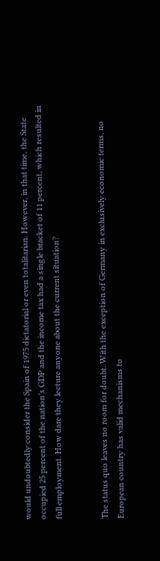would undoubtedly consider the Spain of 1975 dictatorial or even totalitarian. However, in that time, the State occupied 25 percent of the nation’s GDP and the income tax had a single bracket of 11 percent, which resulted in full employment. How dare they lecture anyone about the current situation?


The status quo leaves no room for doubt. With the exception of Germany in exclusively economic terms, no European country has valid mechanisms to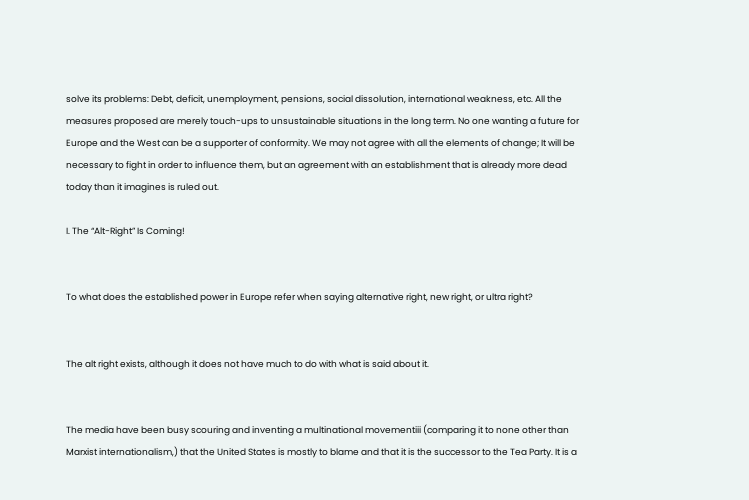solve its problems: Debt, deficit, unemployment, pensions, social dissolution, international weakness, etc. All the measures proposed are merely touch-ups to unsustainable situations in the long term. No one wanting a future for Europe and the West can be a supporter of conformity. We may not agree with all the elements of change; It will be necessary to fight in order to influence them, but an agreement with an establishment that is already more dead today than it imagines is ruled out.

I. The “Alt-Right” Is Coming!


To what does the established power in Europe refer when saying alternative right, new right, or ultra right?


The alt right exists, although it does not have much to do with what is said about it.


The media have been busy scouring and inventing a multinational movementiii (comparing it to none other than Marxist internationalism,) that the United States is mostly to blame and that it is the successor to the Tea Party. It is a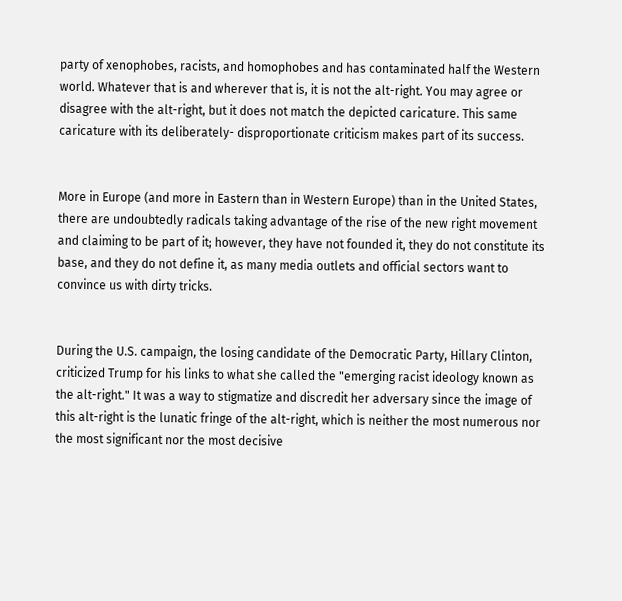party of xenophobes, racists, and homophobes and has contaminated half the Western world. Whatever that is and wherever that is, it is not the alt-right. You may agree or disagree with the alt-right, but it does not match the depicted caricature. This same caricature with its deliberately- disproportionate criticism makes part of its success.


More in Europe (and more in Eastern than in Western Europe) than in the United States, there are undoubtedly radicals taking advantage of the rise of the new right movement and claiming to be part of it; however, they have not founded it, they do not constitute its base, and they do not define it, as many media outlets and official sectors want to convince us with dirty tricks.


During the U.S. campaign, the losing candidate of the Democratic Party, Hillary Clinton, criticized Trump for his links to what she called the "emerging racist ideology known as the alt-right." It was a way to stigmatize and discredit her adversary since the image of this alt-right is the lunatic fringe of the alt-right, which is neither the most numerous nor the most significant nor the most decisive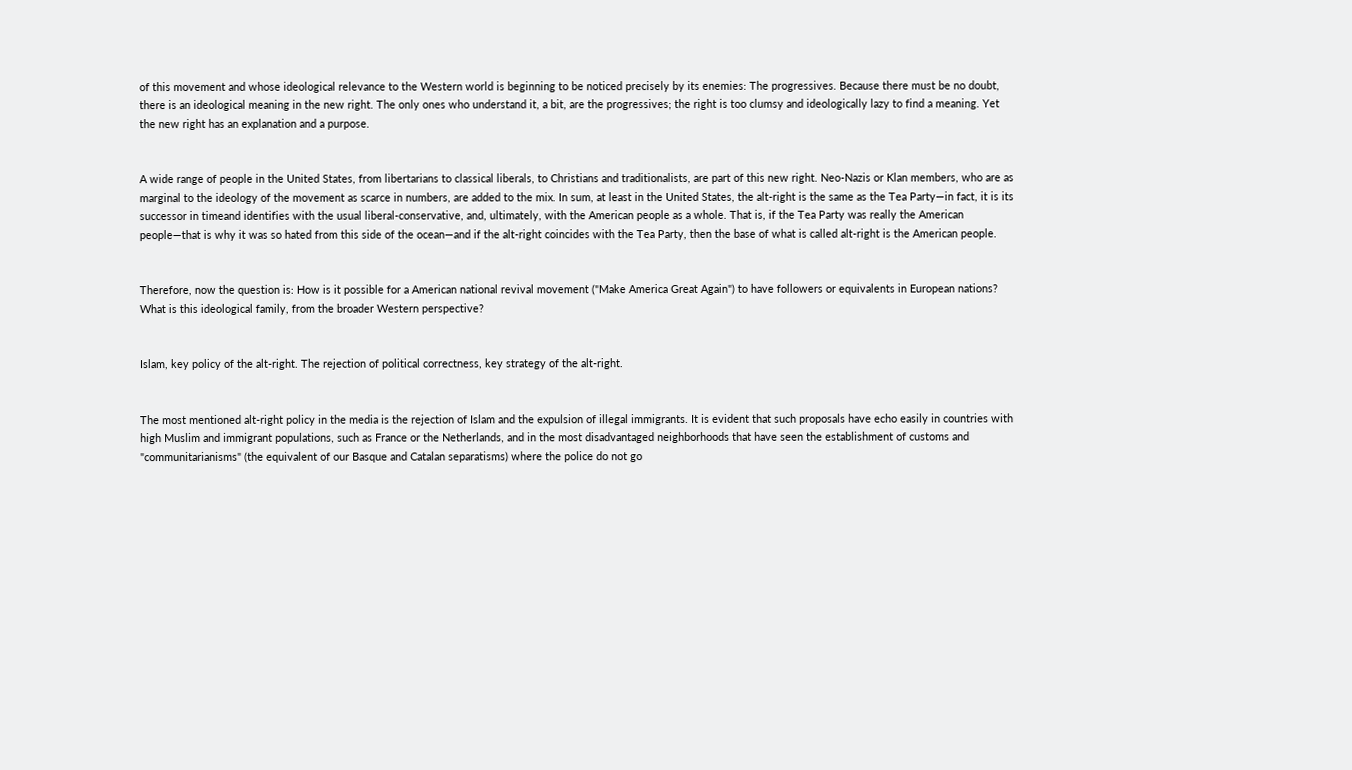of this movement and whose ideological relevance to the Western world is beginning to be noticed precisely by its enemies: The progressives. Because there must be no doubt, there is an ideological meaning in the new right. The only ones who understand it, a bit, are the progressives; the right is too clumsy and ideologically lazy to find a meaning. Yet the new right has an explanation and a purpose.


A wide range of people in the United States, from libertarians to classical liberals, to Christians and traditionalists, are part of this new right. Neo-Nazis or Klan members, who are as marginal to the ideology of the movement as scarce in numbers, are added to the mix. In sum, at least in the United States, the alt-right is the same as the Tea Party—in fact, it is its successor in timeand identifies with the usual liberal-conservative, and, ultimately, with the American people as a whole. That is, if the Tea Party was really the American people—that is why it was so hated from this side of the ocean—and if the alt-right coincides with the Tea Party, then the base of what is called alt-right is the American people.


Therefore, now the question is: How is it possible for a American national revival movement ("Make America Great Again") to have followers or equivalents in European nations? What is this ideological family, from the broader Western perspective?


Islam, key policy of the alt-right. The rejection of political correctness, key strategy of the alt-right.


The most mentioned alt-right policy in the media is the rejection of Islam and the expulsion of illegal immigrants. It is evident that such proposals have echo easily in countries with high Muslim and immigrant populations, such as France or the Netherlands, and in the most disadvantaged neighborhoods that have seen the establishment of customs and "communitarianisms" (the equivalent of our Basque and Catalan separatisms) where the police do not go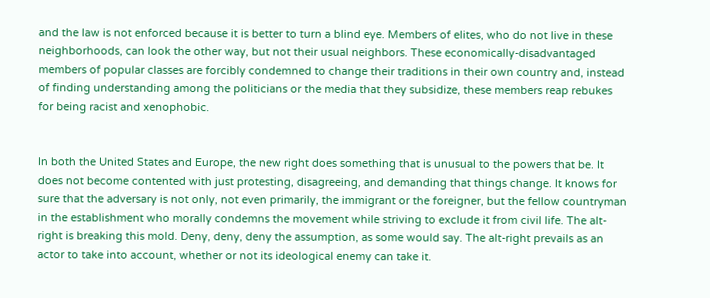and the law is not enforced because it is better to turn a blind eye. Members of elites, who do not live in these neighborhoods, can look the other way, but not their usual neighbors. These economically-disadvantaged members of popular classes are forcibly condemned to change their traditions in their own country and, instead of finding understanding among the politicians or the media that they subsidize, these members reap rebukes for being racist and xenophobic.


In both the United States and Europe, the new right does something that is unusual to the powers that be. It does not become contented with just protesting, disagreeing, and demanding that things change. It knows for sure that the adversary is not only, not even primarily, the immigrant or the foreigner, but the fellow countryman in the establishment who morally condemns the movement while striving to exclude it from civil life. The alt-right is breaking this mold. Deny, deny, deny the assumption, as some would say. The alt-right prevails as an actor to take into account, whether or not its ideological enemy can take it.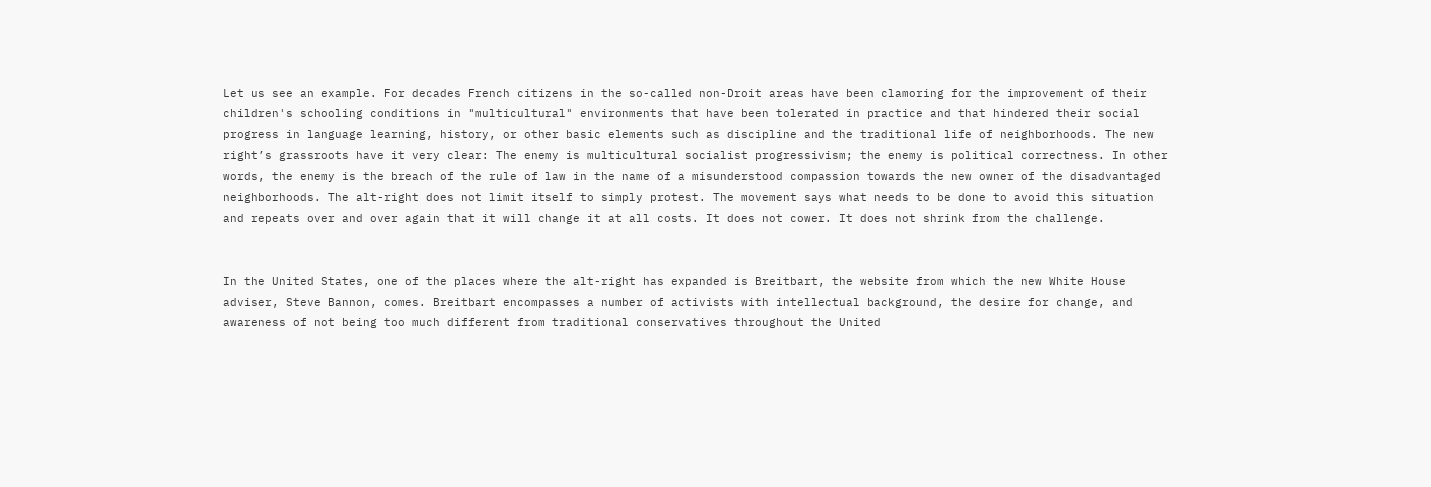Let us see an example. For decades French citizens in the so-called non-Droit areas have been clamoring for the improvement of their children's schooling conditions in "multicultural" environments that have been tolerated in practice and that hindered their social progress in language learning, history, or other basic elements such as discipline and the traditional life of neighborhoods. The new right’s grassroots have it very clear: The enemy is multicultural socialist progressivism; the enemy is political correctness. In other words, the enemy is the breach of the rule of law in the name of a misunderstood compassion towards the new owner of the disadvantaged neighborhoods. The alt-right does not limit itself to simply protest. The movement says what needs to be done to avoid this situation and repeats over and over again that it will change it at all costs. It does not cower. It does not shrink from the challenge.


In the United States, one of the places where the alt-right has expanded is Breitbart, the website from which the new White House adviser, Steve Bannon, comes. Breitbart encompasses a number of activists with intellectual background, the desire for change, and awareness of not being too much different from traditional conservatives throughout the United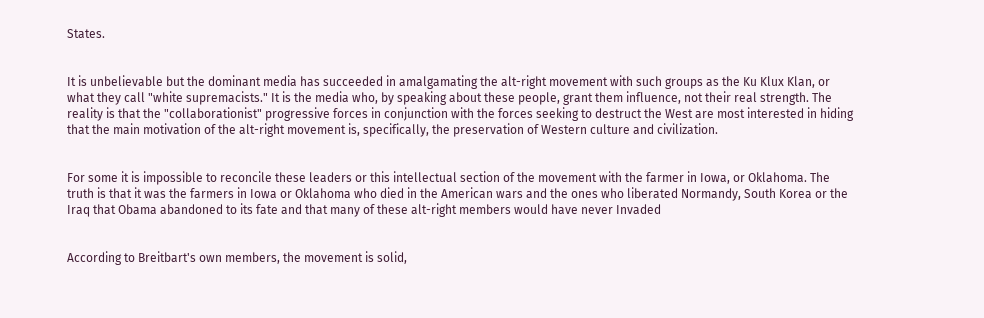States.


It is unbelievable but the dominant media has succeeded in amalgamating the alt-right movement with such groups as the Ku Klux Klan, or what they call "white supremacists." It is the media who, by speaking about these people, grant them influence, not their real strength. The reality is that the "collaborationist" progressive forces in conjunction with the forces seeking to destruct the West are most interested in hiding that the main motivation of the alt-right movement is, specifically, the preservation of Western culture and civilization.


For some it is impossible to reconcile these leaders or this intellectual section of the movement with the farmer in Iowa, or Oklahoma. The truth is that it was the farmers in Iowa or Oklahoma who died in the American wars and the ones who liberated Normandy, South Korea or the Iraq that Obama abandoned to its fate and that many of these alt-right members would have never Invaded


According to Breitbart's own members, the movement is solid,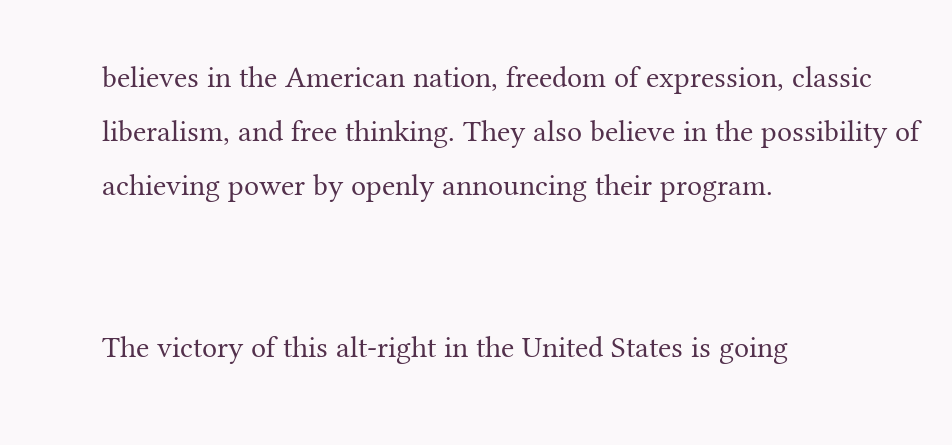believes in the American nation, freedom of expression, classic liberalism, and free thinking. They also believe in the possibility of achieving power by openly announcing their program.


The victory of this alt-right in the United States is going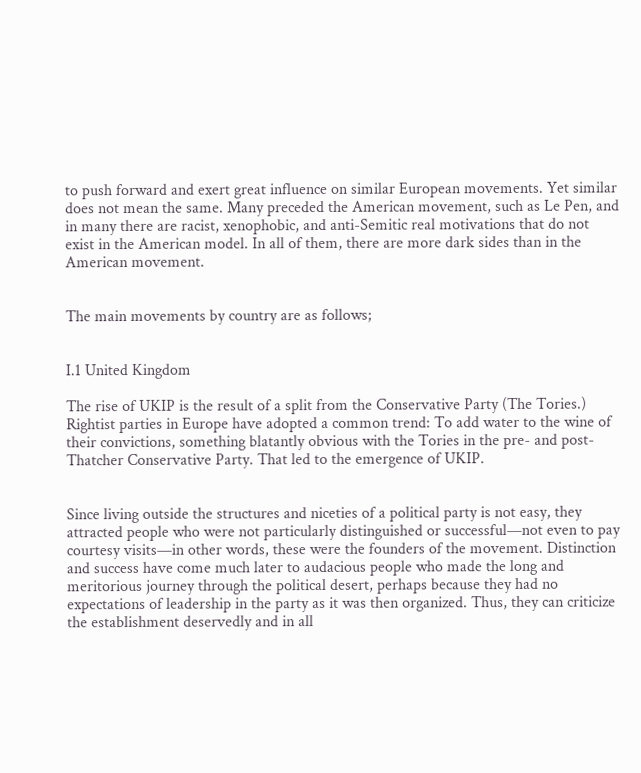to push forward and exert great influence on similar European movements. Yet similar does not mean the same. Many preceded the American movement, such as Le Pen, and in many there are racist, xenophobic, and anti-Semitic real motivations that do not exist in the American model. In all of them, there are more dark sides than in the American movement.


The main movements by country are as follows;


I.1 United Kingdom

The rise of UKIP is the result of a split from the Conservative Party (The Tories.) Rightist parties in Europe have adopted a common trend: To add water to the wine of their convictions, something blatantly obvious with the Tories in the pre- and post-Thatcher Conservative Party. That led to the emergence of UKIP.


Since living outside the structures and niceties of a political party is not easy, they attracted people who were not particularly distinguished or successful—not even to pay courtesy visits—in other words, these were the founders of the movement. Distinction and success have come much later to audacious people who made the long and meritorious journey through the political desert, perhaps because they had no expectations of leadership in the party as it was then organized. Thus, they can criticize the establishment deservedly and in all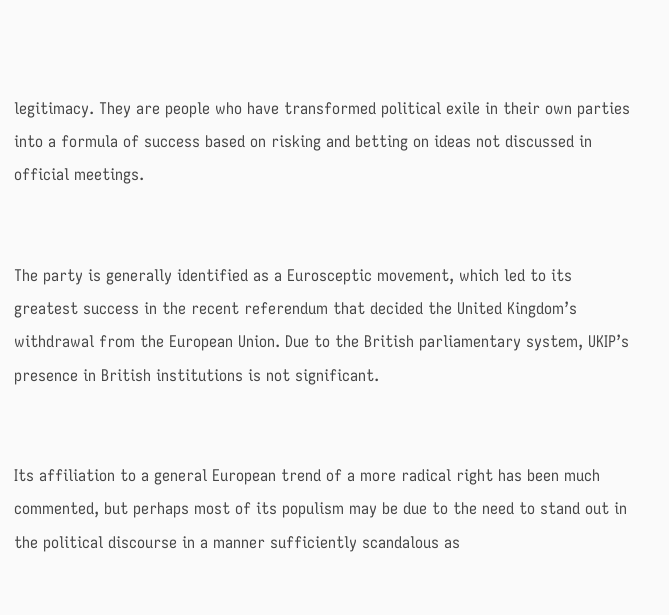legitimacy. They are people who have transformed political exile in their own parties into a formula of success based on risking and betting on ideas not discussed in official meetings.


The party is generally identified as a Eurosceptic movement, which led to its greatest success in the recent referendum that decided the United Kingdom’s withdrawal from the European Union. Due to the British parliamentary system, UKIP’s presence in British institutions is not significant.


Its affiliation to a general European trend of a more radical right has been much commented, but perhaps most of its populism may be due to the need to stand out in the political discourse in a manner sufficiently scandalous as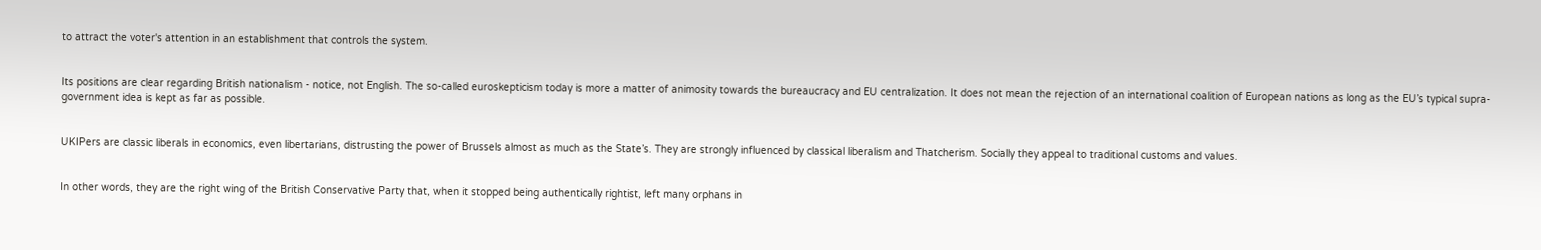to attract the voter's attention in an establishment that controls the system.


Its positions are clear regarding British nationalism - notice, not English. The so-called euroskepticism today is more a matter of animosity towards the bureaucracy and EU centralization. It does not mean the rejection of an international coalition of European nations as long as the EU’s typical supra-government idea is kept as far as possible.


UKIPers are classic liberals in economics, even libertarians, distrusting the power of Brussels almost as much as the State’s. They are strongly influenced by classical liberalism and Thatcherism. Socially they appeal to traditional customs and values.


In other words, they are the right wing of the British Conservative Party that, when it stopped being authentically rightist, left many orphans in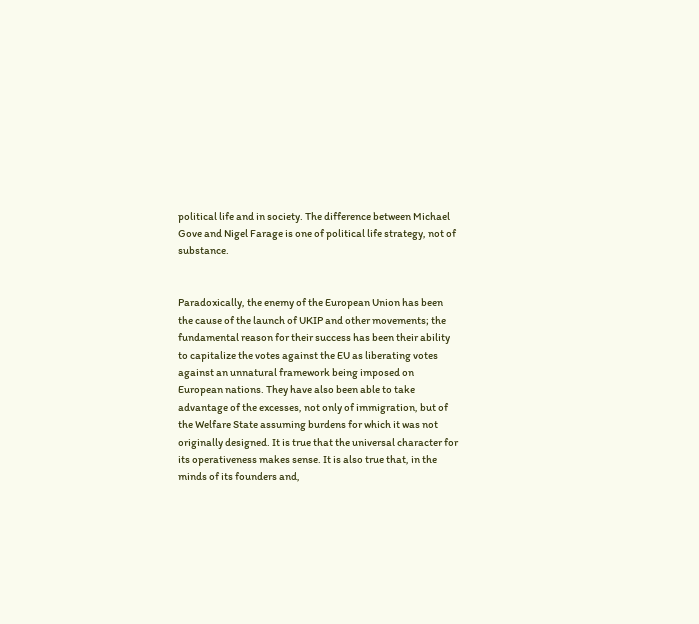political life and in society. The difference between Michael Gove and Nigel Farage is one of political life strategy, not of substance.


Paradoxically, the enemy of the European Union has been the cause of the launch of UKIP and other movements; the fundamental reason for their success has been their ability to capitalize the votes against the EU as liberating votes against an unnatural framework being imposed on European nations. They have also been able to take advantage of the excesses, not only of immigration, but of the Welfare State assuming burdens for which it was not originally designed. It is true that the universal character for its operativeness makes sense. It is also true that, in the minds of its founders and,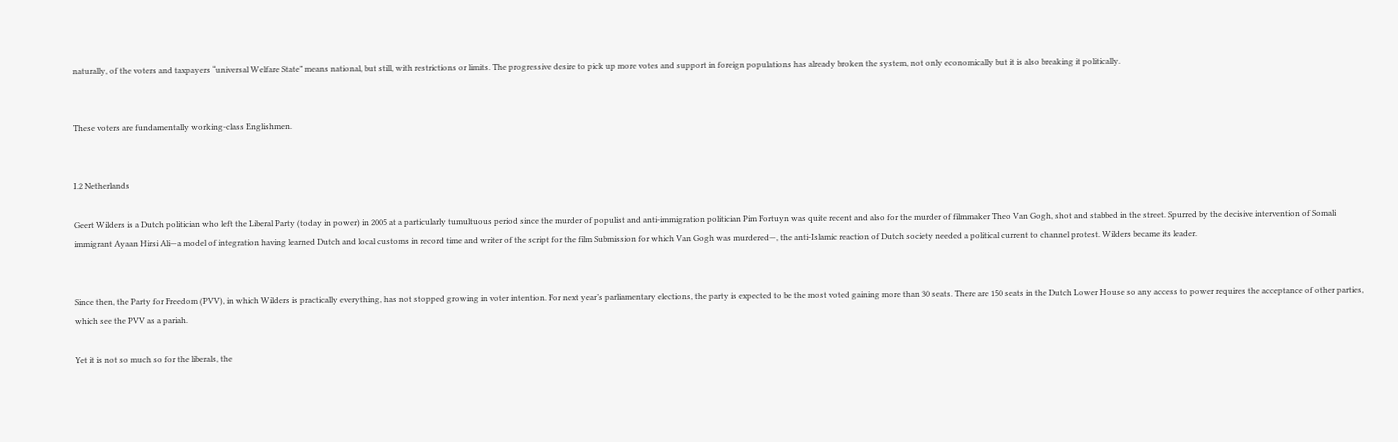naturally, of the voters and taxpayers “universal Welfare State” means national, but still, with restrictions or limits. The progressive desire to pick up more votes and support in foreign populations has already broken the system, not only economically but it is also breaking it politically.


These voters are fundamentally working-class Englishmen.


I.2 Netherlands

Geert Wilders is a Dutch politician who left the Liberal Party (today in power) in 2005 at a particularly tumultuous period since the murder of populist and anti-immigration politician Pim Fortuyn was quite recent and also for the murder of filmmaker Theo Van Gogh, shot and stabbed in the street. Spurred by the decisive intervention of Somali immigrant Ayaan Hirsi Ali—a model of integration having learned Dutch and local customs in record time and writer of the script for the film Submission for which Van Gogh was murdered—, the anti-Islamic reaction of Dutch society needed a political current to channel protest. Wilders became its leader.


Since then, the Party for Freedom (PVV), in which Wilders is practically everything, has not stopped growing in voter intention. For next year’s parliamentary elections, the party is expected to be the most voted gaining more than 30 seats. There are 150 seats in the Dutch Lower House so any access to power requires the acceptance of other parties, which see the PVV as a pariah.

Yet it is not so much so for the liberals, the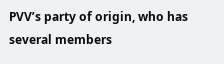PVV’s party of origin, who has several members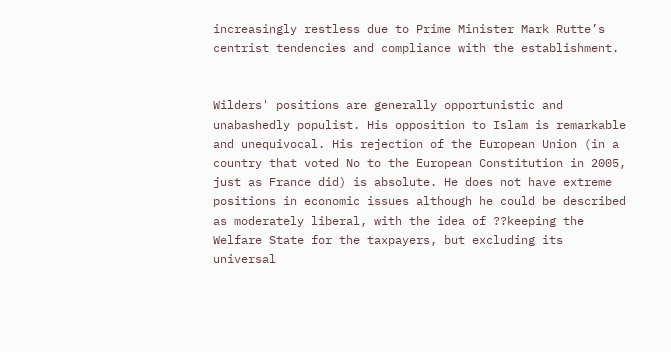increasingly restless due to Prime Minister Mark Rutte’s centrist tendencies and compliance with the establishment.


Wilders' positions are generally opportunistic and unabashedly populist. His opposition to Islam is remarkable and unequivocal. His rejection of the European Union (in a country that voted No to the European Constitution in 2005, just as France did) is absolute. He does not have extreme positions in economic issues although he could be described as moderately liberal, with the idea of ??keeping the Welfare State for the taxpayers, but excluding its universal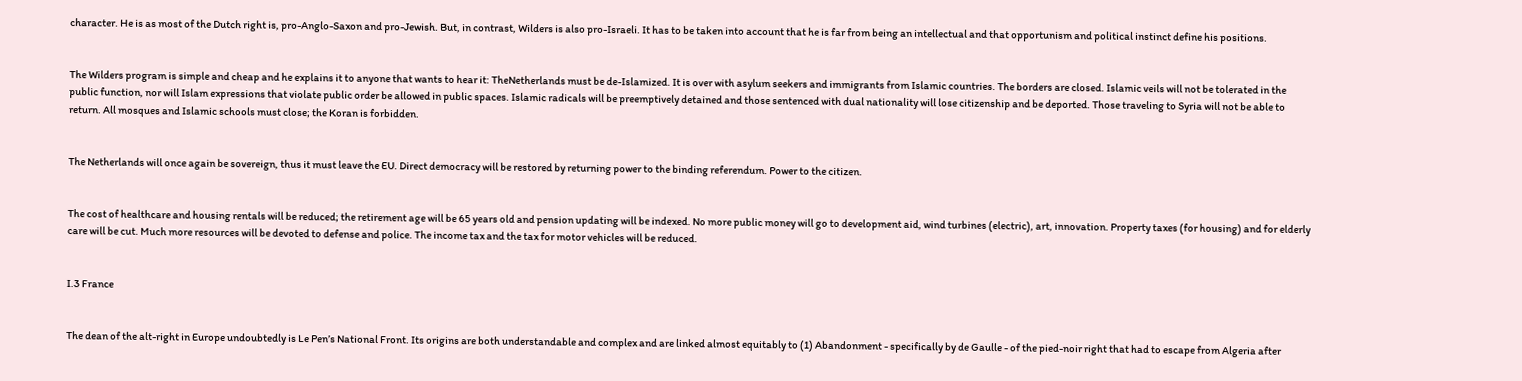character. He is as most of the Dutch right is, pro-Anglo-Saxon and pro-Jewish. But, in contrast, Wilders is also pro-Israeli. It has to be taken into account that he is far from being an intellectual and that opportunism and political instinct define his positions.


The Wilders program is simple and cheap and he explains it to anyone that wants to hear it: TheNetherlands must be de-Islamized. It is over with asylum seekers and immigrants from Islamic countries. The borders are closed. Islamic veils will not be tolerated in the public function, nor will Islam expressions that violate public order be allowed in public spaces. Islamic radicals will be preemptively detained and those sentenced with dual nationality will lose citizenship and be deported. Those traveling to Syria will not be able to return. All mosques and Islamic schools must close; the Koran is forbidden.


The Netherlands will once again be sovereign, thus it must leave the EU. Direct democracy will be restored by returning power to the binding referendum. Power to the citizen.


The cost of healthcare and housing rentals will be reduced; the retirement age will be 65 years old and pension updating will be indexed. No more public money will go to development aid, wind turbines (electric), art, innovation. Property taxes (for housing) and for elderly care will be cut. Much more resources will be devoted to defense and police. The income tax and the tax for motor vehicles will be reduced.


I.3 France


The dean of the alt-right in Europe undoubtedly is Le Pen’s National Front. Its origins are both understandable and complex and are linked almost equitably to (1) Abandonment - specifically by de Gaulle - of the pied-noir right that had to escape from Algeria after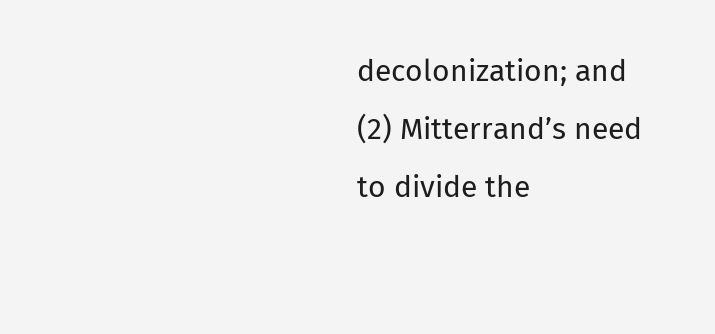decolonization; and (2) Mitterrand’s need to divide the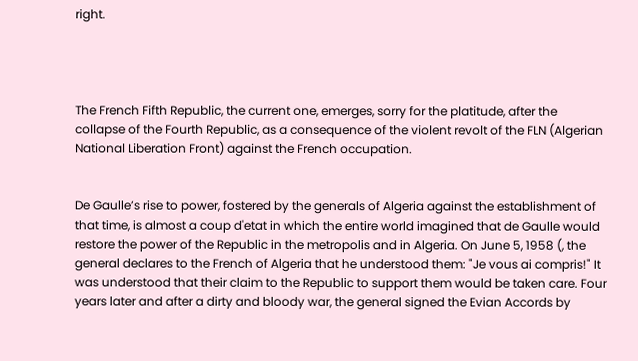right.




The French Fifth Republic, the current one, emerges, sorry for the platitude, after the collapse of the Fourth Republic, as a consequence of the violent revolt of the FLN (Algerian National Liberation Front) against the French occupation.


De Gaulle’s rise to power, fostered by the generals of Algeria against the establishment of that time, is almost a coup d'etat in which the entire world imagined that de Gaulle would restore the power of the Republic in the metropolis and in Algeria. On June 5, 1958 (, the general declares to the French of Algeria that he understood them: "Je vous ai compris!" It was understood that their claim to the Republic to support them would be taken care. Four years later and after a dirty and bloody war, the general signed the Evian Accords by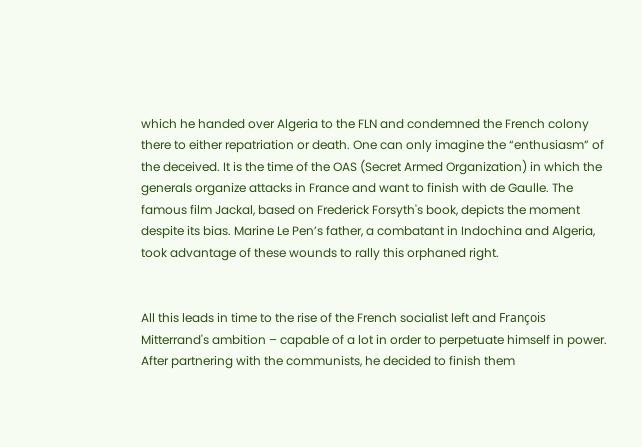which he handed over Algeria to the FLN and condemned the French colony there to either repatriation or death. One can only imagine the “enthusiasm” of the deceived. It is the time of the OAS (Secret Armed Organization) in which the generals organize attacks in France and want to finish with de Gaulle. The famous film Jackal, based on Frederick Forsyth's book, depicts the moment despite its bias. Marine Le Pen’s father, a combatant in Indochina and Algeria, took advantage of these wounds to rally this orphaned right.


All this leads in time to the rise of the French socialist left and François Mitterrand's ambition – capable of a lot in order to perpetuate himself in power. After partnering with the communists, he decided to finish them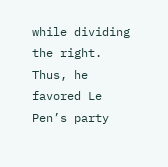while dividing the right. Thus, he favored Le Pen’s party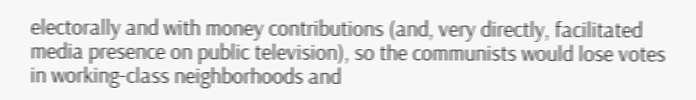electorally and with money contributions (and, very directly, facilitated media presence on public television), so the communists would lose votes in working-class neighborhoods and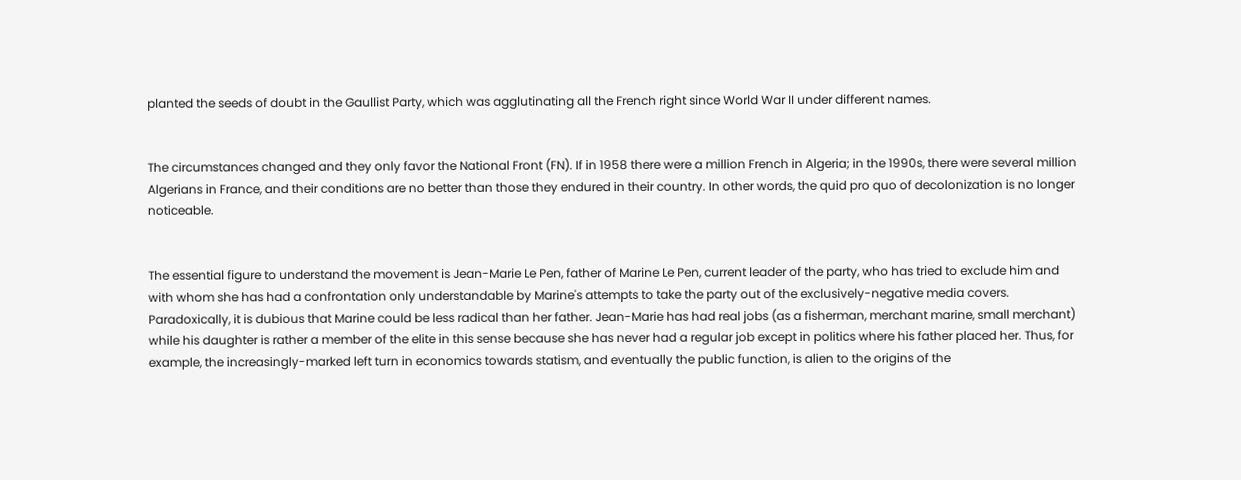planted the seeds of doubt in the Gaullist Party, which was agglutinating all the French right since World War II under different names.


The circumstances changed and they only favor the National Front (FN). If in 1958 there were a million French in Algeria; in the 1990s, there were several million Algerians in France, and their conditions are no better than those they endured in their country. In other words, the quid pro quo of decolonization is no longer noticeable.


The essential figure to understand the movement is Jean-Marie Le Pen, father of Marine Le Pen, current leader of the party, who has tried to exclude him and with whom she has had a confrontation only understandable by Marine's attempts to take the party out of the exclusively-negative media covers. Paradoxically, it is dubious that Marine could be less radical than her father. Jean-Marie has had real jobs (as a fisherman, merchant marine, small merchant) while his daughter is rather a member of the elite in this sense because she has never had a regular job except in politics where his father placed her. Thus, for example, the increasingly-marked left turn in economics towards statism, and eventually the public function, is alien to the origins of the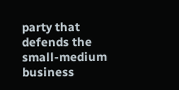party that defends the small-medium business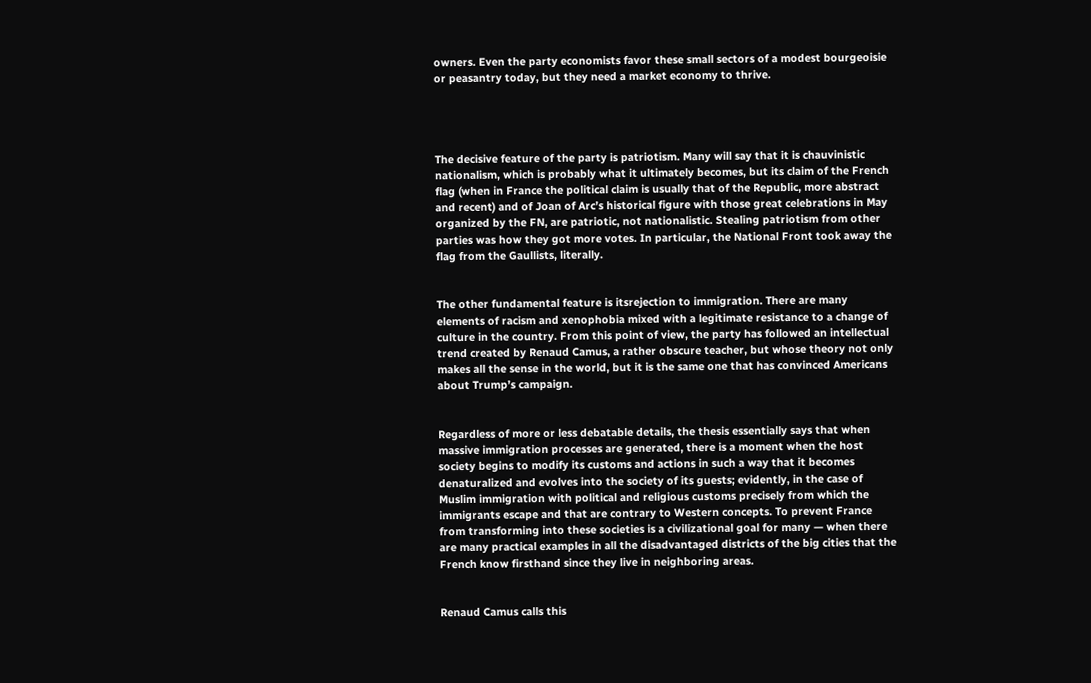owners. Even the party economists favor these small sectors of a modest bourgeoisie or peasantry today, but they need a market economy to thrive.




The decisive feature of the party is patriotism. Many will say that it is chauvinistic nationalism, which is probably what it ultimately becomes, but its claim of the French flag (when in France the political claim is usually that of the Republic, more abstract and recent) and of Joan of Arc’s historical figure with those great celebrations in May organized by the FN, are patriotic, not nationalistic. Stealing patriotism from other parties was how they got more votes. In particular, the National Front took away the flag from the Gaullists, literally.


The other fundamental feature is itsrejection to immigration. There are many elements of racism and xenophobia mixed with a legitimate resistance to a change of culture in the country. From this point of view, the party has followed an intellectual trend created by Renaud Camus, a rather obscure teacher, but whose theory not only makes all the sense in the world, but it is the same one that has convinced Americans about Trump’s campaign.


Regardless of more or less debatable details, the thesis essentially says that when massive immigration processes are generated, there is a moment when the host society begins to modify its customs and actions in such a way that it becomes denaturalized and evolves into the society of its guests; evidently, in the case of Muslim immigration with political and religious customs precisely from which the immigrants escape and that are contrary to Western concepts. To prevent France from transforming into these societies is a civilizational goal for many — when there are many practical examples in all the disadvantaged districts of the big cities that the French know firsthand since they live in neighboring areas.


Renaud Camus calls this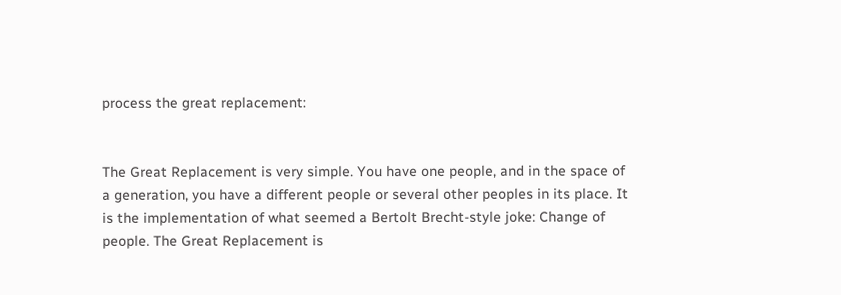process the great replacement:


The Great Replacement is very simple. You have one people, and in the space of a generation, you have a different people or several other peoples in its place. It is the implementation of what seemed a Bertolt Brecht-style joke: Change of people. The Great Replacement is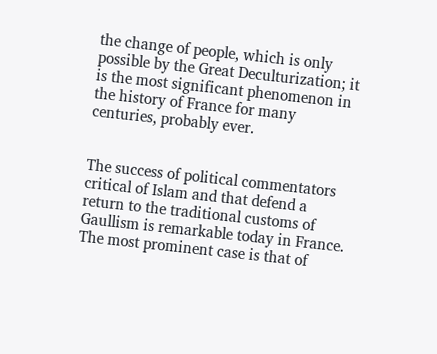the change of people, which is only possible by the Great Deculturization; it is the most significant phenomenon in the history of France for many centuries, probably ever.


The success of political commentators critical of Islam and that defend a return to the traditional customs of Gaullism is remarkable today in France. The most prominent case is that of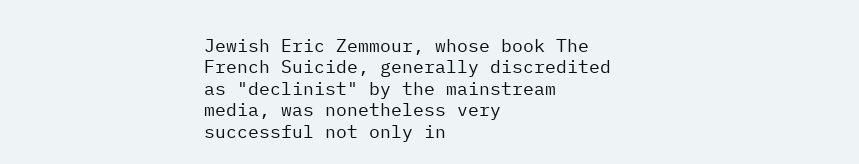Jewish Eric Zemmour, whose book The French Suicide, generally discredited as "declinist" by the mainstream media, was nonetheless very successful not only in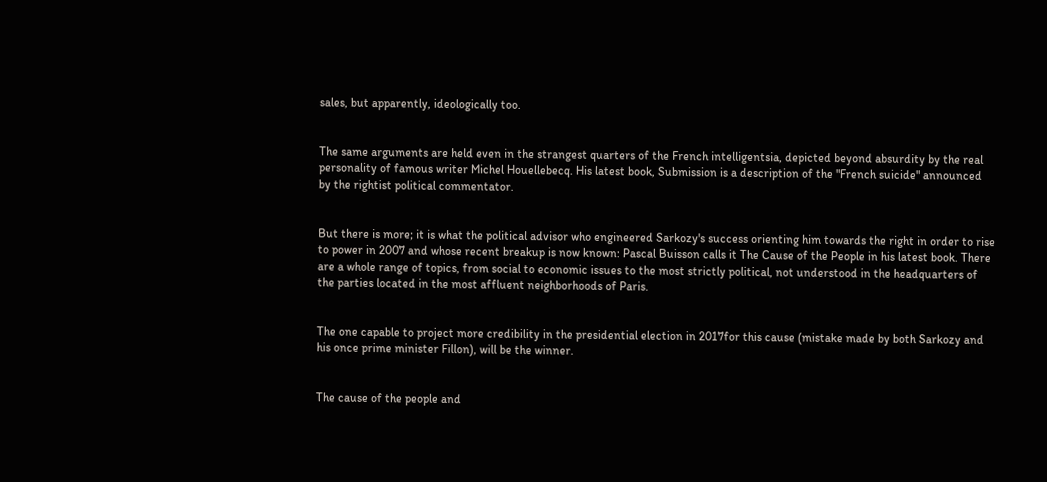sales, but apparently, ideologically too.


The same arguments are held even in the strangest quarters of the French intelligentsia, depicted beyond absurdity by the real personality of famous writer Michel Houellebecq. His latest book, Submission is a description of the "French suicide" announced by the rightist political commentator.


But there is more; it is what the political advisor who engineered Sarkozy's success orienting him towards the right in order to rise to power in 2007 and whose recent breakup is now known: Pascal Buisson calls it The Cause of the People in his latest book. There are a whole range of topics, from social to economic issues to the most strictly political, not understood in the headquarters of the parties located in the most affluent neighborhoods of Paris.


The one capable to project more credibility in the presidential election in 2017for this cause (mistake made by both Sarkozy and his once prime minister Fillon), will be the winner.


The cause of the people and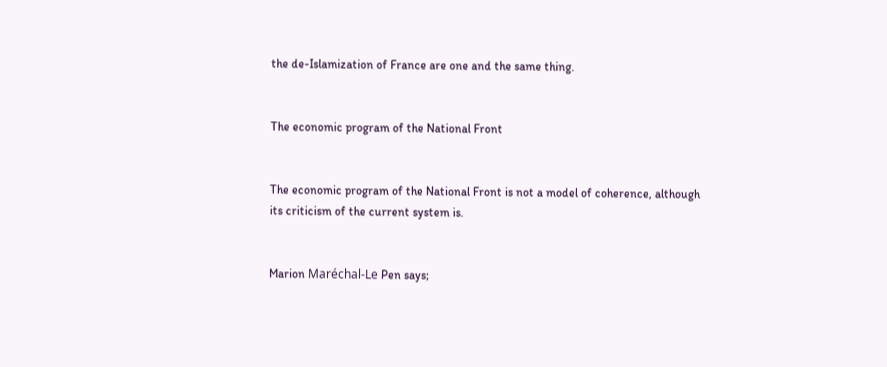the de-Islamization of France are one and the same thing.


The economic program of the National Front


The economic program of the National Front is not a model of coherence, although its criticism of the current system is.


Marion Maréchal-Le Pen says;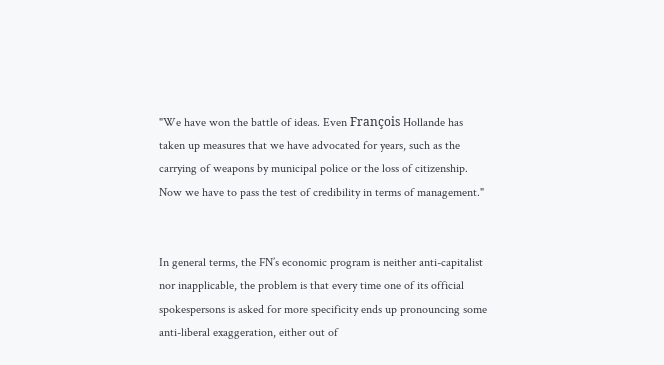"We have won the battle of ideas. Even François Hollande has taken up measures that we have advocated for years, such as the carrying of weapons by municipal police or the loss of citizenship. Now we have to pass the test of credibility in terms of management."


In general terms, the FN’s economic program is neither anti-capitalist nor inapplicable, the problem is that every time one of its official spokespersons is asked for more specificity ends up pronouncing some anti-liberal exaggeration, either out of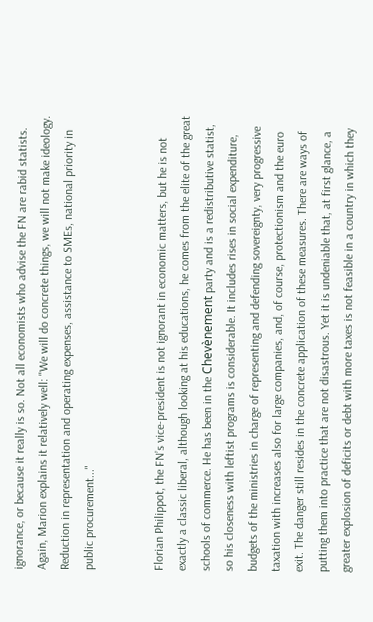ignorance, or because it really is so. Not all economists who advise the FN are rabid statists. Again, Marion explains it relatively well: "We will do concrete things, we will not make ideology. Reduction in representation and operating expenses, assistance to SMEs, national priority in public procurement..."


Florian Philippot, the FN’s vice-president is not ignorant in economic matters, but he is not exactly a classic liberal, although looking at his educations, he comes from the elite of the great schools of commerce. He has been in the Chevènement party and is a redistributive statist, so his closeness with leftist programs is considerable. It includes rises in social expenditure, budgets of the ministries in charge of representing and defending sovereignty, very progressive taxation with increases also for large companies, and, of course, protectionism and the euro exit. The danger still resides in the concrete application of these measures. There are ways of putting them into practice that are not disastrous. Yet it is undeniable that, at first glance, a greater explosion of deficits or debt with more taxes is not feasible in a country in which they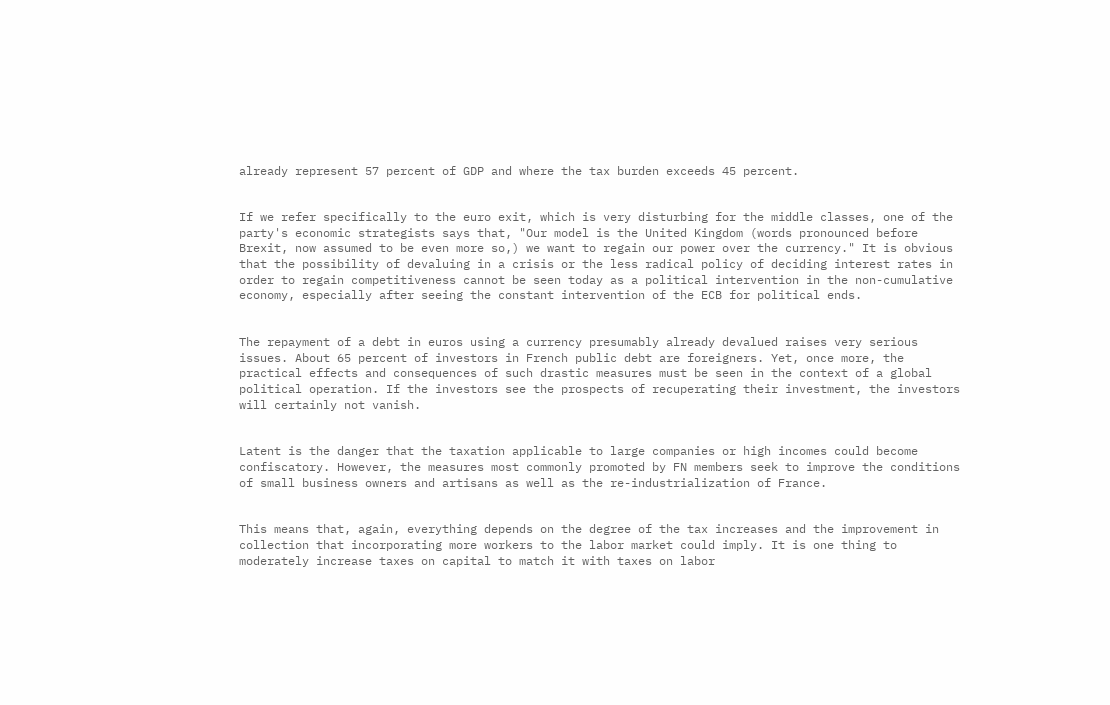already represent 57 percent of GDP and where the tax burden exceeds 45 percent.


If we refer specifically to the euro exit, which is very disturbing for the middle classes, one of the party's economic strategists says that, "Our model is the United Kingdom (words pronounced before Brexit, now assumed to be even more so,) we want to regain our power over the currency." It is obvious that the possibility of devaluing in a crisis or the less radical policy of deciding interest rates in order to regain competitiveness cannot be seen today as a political intervention in the non-cumulative economy, especially after seeing the constant intervention of the ECB for political ends.


The repayment of a debt in euros using a currency presumably already devalued raises very serious issues. About 65 percent of investors in French public debt are foreigners. Yet, once more, the practical effects and consequences of such drastic measures must be seen in the context of a global political operation. If the investors see the prospects of recuperating their investment, the investors will certainly not vanish.


Latent is the danger that the taxation applicable to large companies or high incomes could become confiscatory. However, the measures most commonly promoted by FN members seek to improve the conditions of small business owners and artisans as well as the re-industrialization of France.


This means that, again, everything depends on the degree of the tax increases and the improvement in collection that incorporating more workers to the labor market could imply. It is one thing to moderately increase taxes on capital to match it with taxes on labor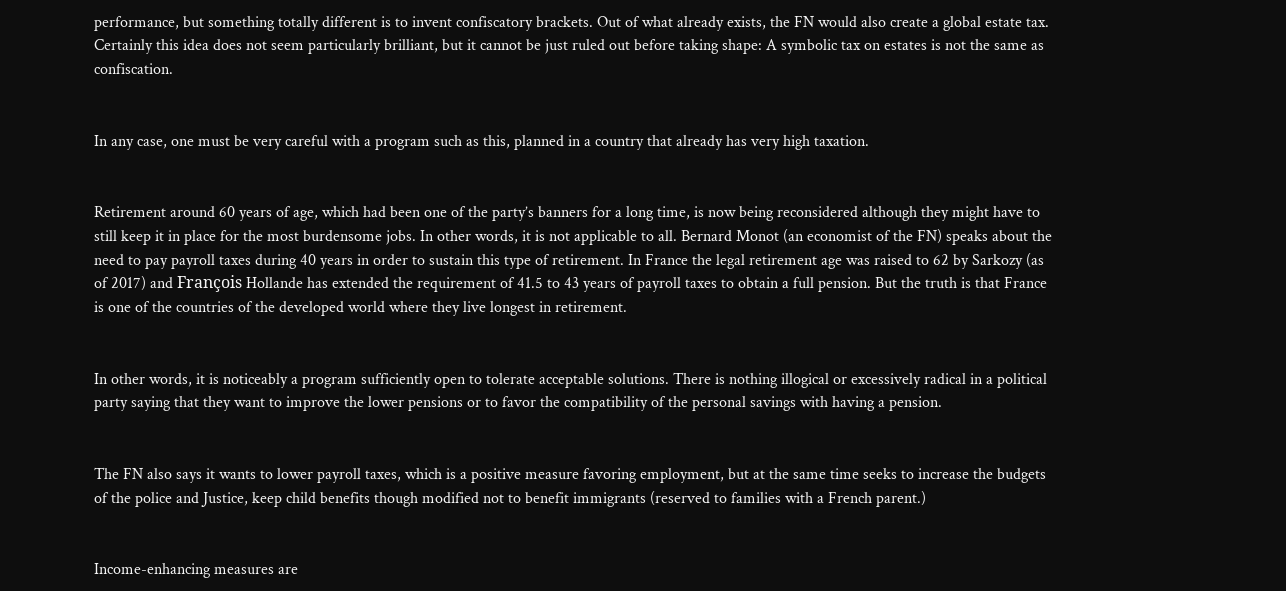performance, but something totally different is to invent confiscatory brackets. Out of what already exists, the FN would also create a global estate tax. Certainly this idea does not seem particularly brilliant, but it cannot be just ruled out before taking shape: A symbolic tax on estates is not the same as confiscation.


In any case, one must be very careful with a program such as this, planned in a country that already has very high taxation.


Retirement around 60 years of age, which had been one of the party’s banners for a long time, is now being reconsidered although they might have to still keep it in place for the most burdensome jobs. In other words, it is not applicable to all. Bernard Monot (an economist of the FN) speaks about the need to pay payroll taxes during 40 years in order to sustain this type of retirement. In France the legal retirement age was raised to 62 by Sarkozy (as of 2017) and François Hollande has extended the requirement of 41.5 to 43 years of payroll taxes to obtain a full pension. But the truth is that France is one of the countries of the developed world where they live longest in retirement.


In other words, it is noticeably a program sufficiently open to tolerate acceptable solutions. There is nothing illogical or excessively radical in a political party saying that they want to improve the lower pensions or to favor the compatibility of the personal savings with having a pension.


The FN also says it wants to lower payroll taxes, which is a positive measure favoring employment, but at the same time seeks to increase the budgets of the police and Justice, keep child benefits though modified not to benefit immigrants (reserved to families with a French parent.)


Income-enhancing measures are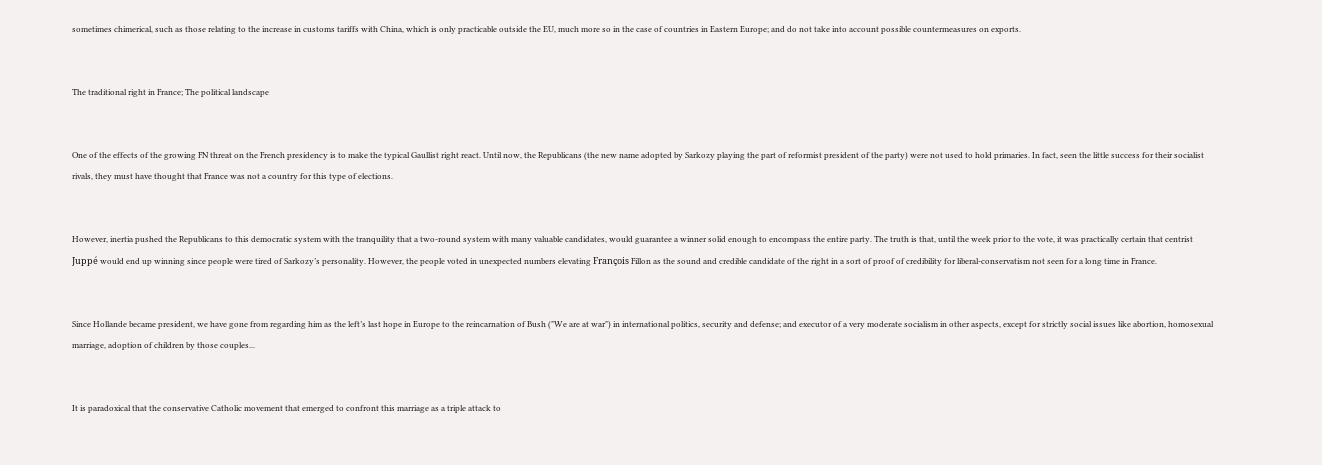sometimes chimerical, such as those relating to the increase in customs tariffs with China, which is only practicable outside the EU, much more so in the case of countries in Eastern Europe; and do not take into account possible countermeasures on exports.


The traditional right in France; The political landscape


One of the effects of the growing FN threat on the French presidency is to make the typical Gaullist right react. Until now, the Republicans (the new name adopted by Sarkozy playing the part of reformist president of the party) were not used to hold primaries. In fact, seen the little success for their socialist rivals, they must have thought that France was not a country for this type of elections.


However, inertia pushed the Republicans to this democratic system with the tranquility that a two-round system with many valuable candidates, would guarantee a winner solid enough to encompass the entire party. The truth is that, until the week prior to the vote, it was practically certain that centrist Juppé would end up winning since people were tired of Sarkozy’s personality. However, the people voted in unexpected numbers elevating François Fillon as the sound and credible candidate of the right in a sort of proof of credibility for liberal-conservatism not seen for a long time in France.


Since Hollande became president, we have gone from regarding him as the left’s last hope in Europe to the reincarnation of Bush ("We are at war") in international politics, security and defense; and executor of a very moderate socialism in other aspects, except for strictly social issues like abortion, homosexual marriage, adoption of children by those couples...


It is paradoxical that the conservative Catholic movement that emerged to confront this marriage as a triple attack to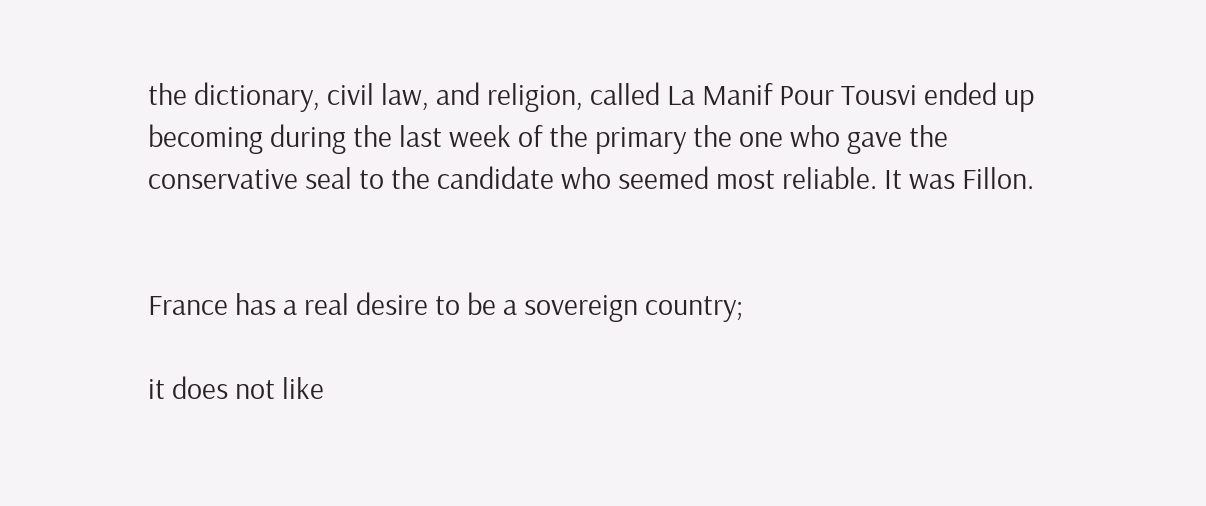the dictionary, civil law, and religion, called La Manif Pour Tousvi ended up becoming during the last week of the primary the one who gave the conservative seal to the candidate who seemed most reliable. It was Fillon.


France has a real desire to be a sovereign country;

it does not like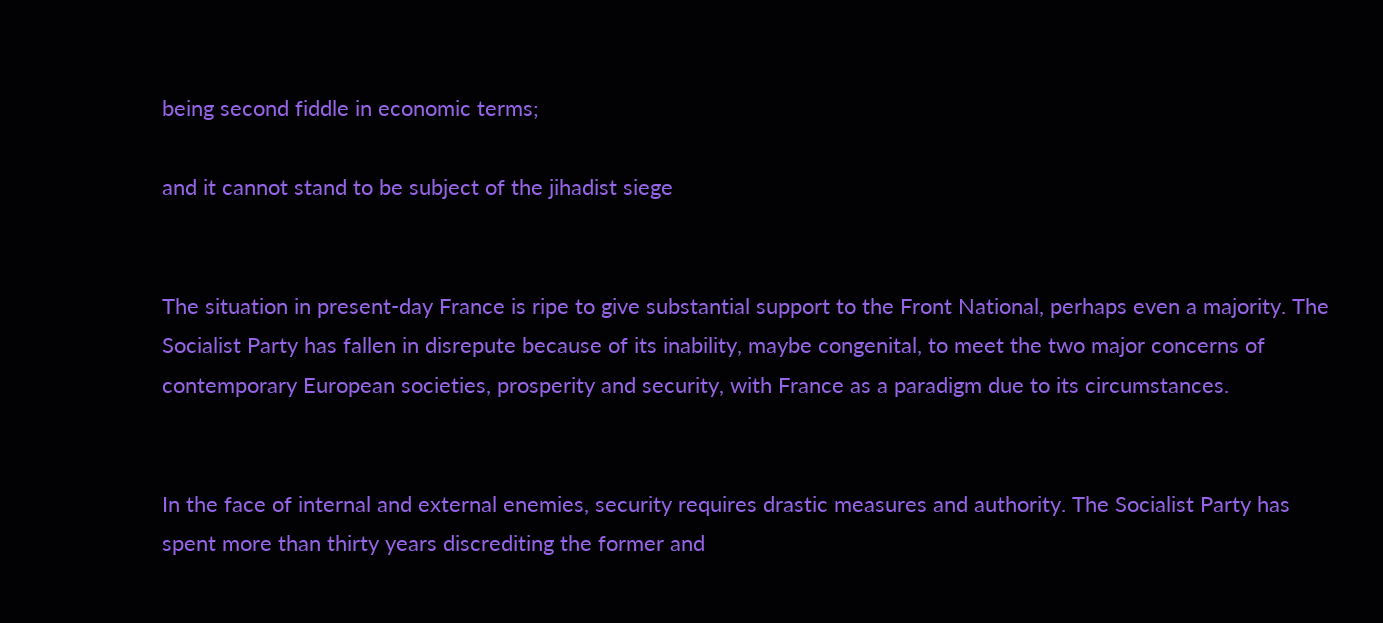being second fiddle in economic terms;

and it cannot stand to be subject of the jihadist siege


The situation in present-day France is ripe to give substantial support to the Front National, perhaps even a majority. The Socialist Party has fallen in disrepute because of its inability, maybe congenital, to meet the two major concerns of contemporary European societies, prosperity and security, with France as a paradigm due to its circumstances.


In the face of internal and external enemies, security requires drastic measures and authority. The Socialist Party has spent more than thirty years discrediting the former and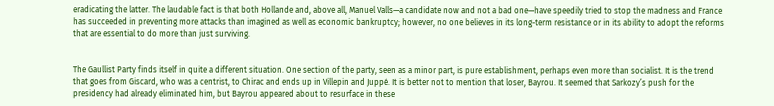eradicating the latter. The laudable fact is that both Hollande and, above all, Manuel Valls—a candidate now and not a bad one—have speedily tried to stop the madness and France has succeeded in preventing more attacks than imagined as well as economic bankruptcy; however, no one believes in its long-term resistance or in its ability to adopt the reforms that are essential to do more than just surviving.


The Gaullist Party finds itself in quite a different situation. One section of the party, seen as a minor part, is pure establishment, perhaps even more than socialist. It is the trend that goes from Giscard, who was a centrist, to Chirac and ends up in Villepin and Juppé. It is better not to mention that loser, Bayrou. It seemed that Sarkozy’s push for the presidency had already eliminated him, but Bayrou appeared about to resurface in these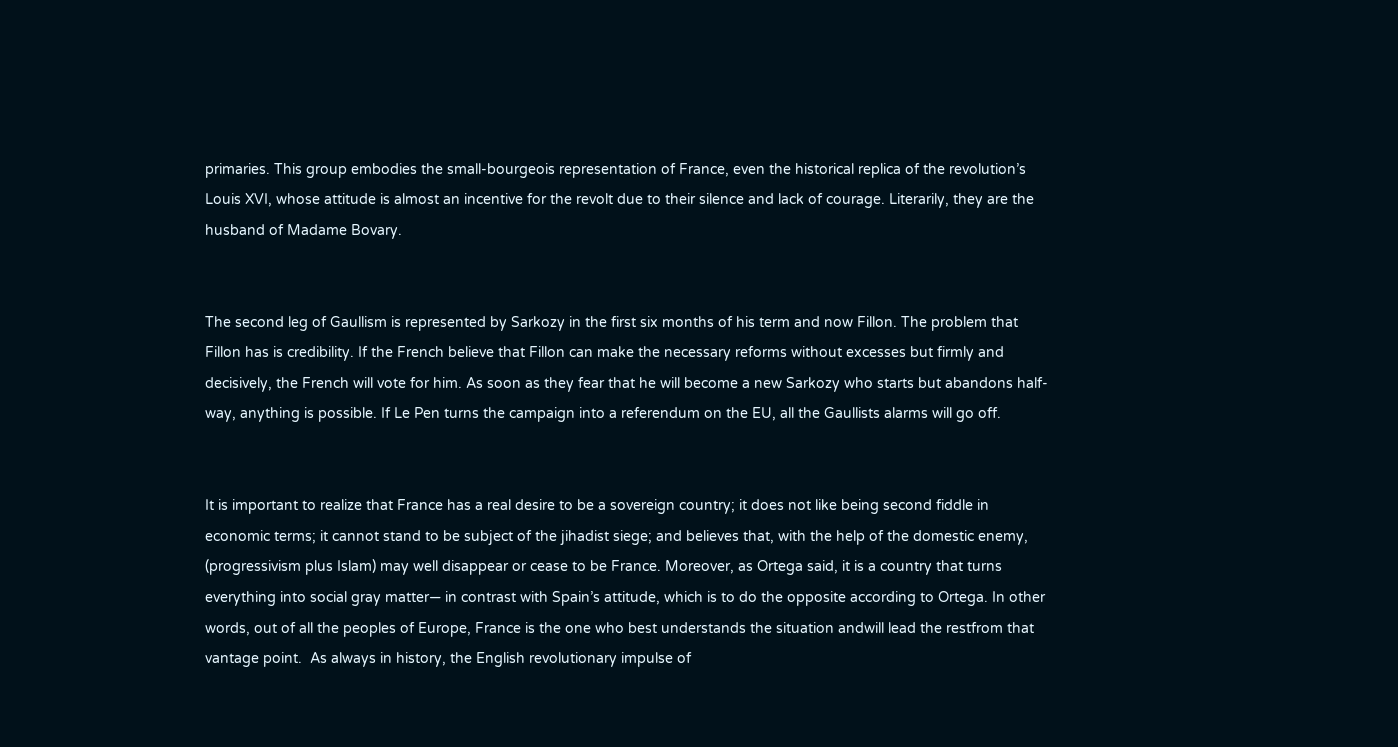primaries. This group embodies the small-bourgeois representation of France, even the historical replica of the revolution’s Louis XVI, whose attitude is almost an incentive for the revolt due to their silence and lack of courage. Literarily, they are the husband of Madame Bovary.


The second leg of Gaullism is represented by Sarkozy in the first six months of his term and now Fillon. The problem that Fillon has is credibility. If the French believe that Fillon can make the necessary reforms without excesses but firmly and decisively, the French will vote for him. As soon as they fear that he will become a new Sarkozy who starts but abandons half-way, anything is possible. If Le Pen turns the campaign into a referendum on the EU, all the Gaullists alarms will go off.


It is important to realize that France has a real desire to be a sovereign country; it does not like being second fiddle in economic terms; it cannot stand to be subject of the jihadist siege; and believes that, with the help of the domestic enemy, (progressivism plus Islam) may well disappear or cease to be France. Moreover, as Ortega said, it is a country that turns everything into social gray matter— in contrast with Spain’s attitude, which is to do the opposite according to Ortega. In other words, out of all the peoples of Europe, France is the one who best understands the situation andwill lead the restfrom that vantage point.  As always in history, the English revolutionary impulse of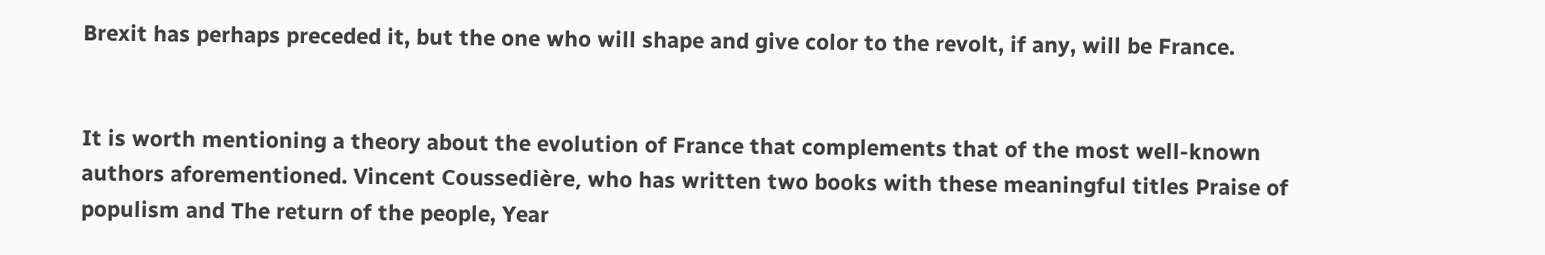Brexit has perhaps preceded it, but the one who will shape and give color to the revolt, if any, will be France.


It is worth mentioning a theory about the evolution of France that complements that of the most well-known authors aforementioned. Vincent Coussedière, who has written two books with these meaningful titles Praise of populism and The return of the people, Year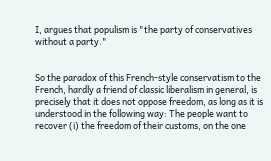I, argues that populism is "the party of conservatives without a party."


So the paradox of this French-style conservatism to the French, hardly a friend of classic liberalism in general, is precisely that it does not oppose freedom, as long as it is understood in the following way: The people want to recover (i) the freedom of their customs, on the one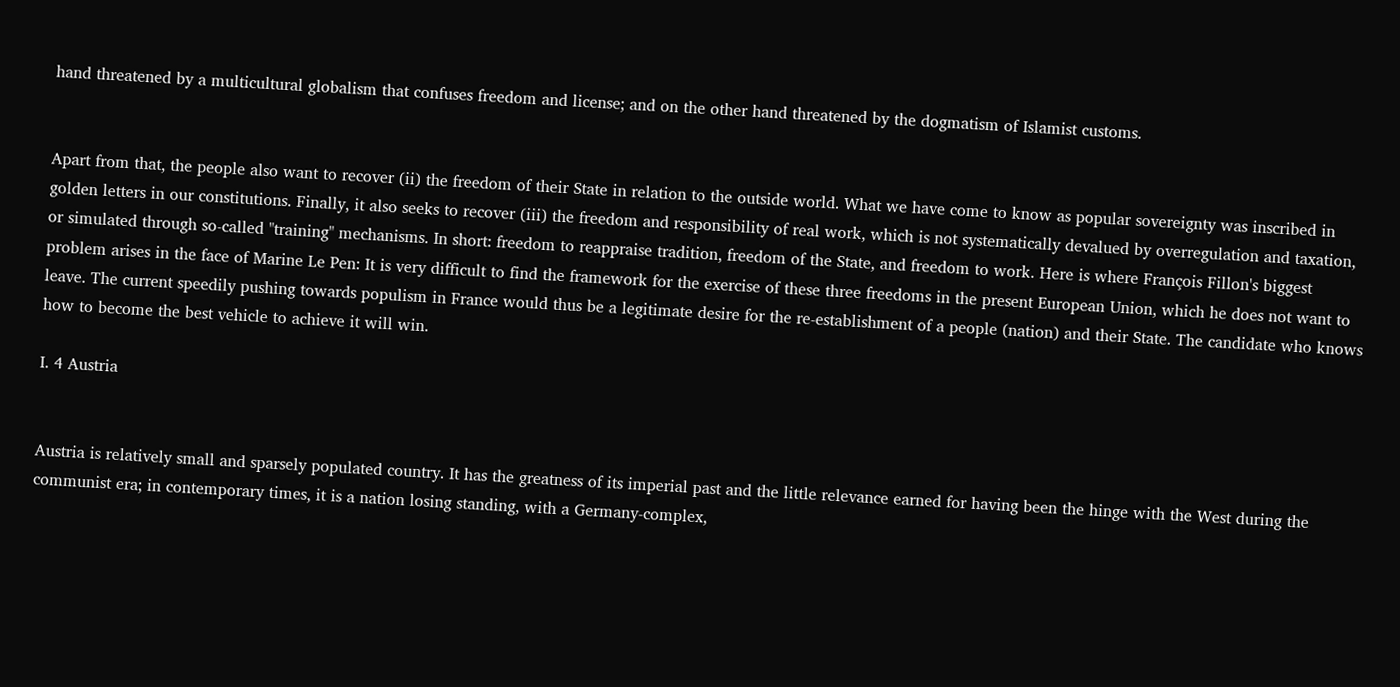hand threatened by a multicultural globalism that confuses freedom and license; and on the other hand threatened by the dogmatism of Islamist customs.


Apart from that, the people also want to recover (ii) the freedom of their State in relation to the outside world. What we have come to know as popular sovereignty was inscribed in golden letters in our constitutions. Finally, it also seeks to recover (iii) the freedom and responsibility of real work, which is not systematically devalued by overregulation and taxation, or simulated through so-called "training" mechanisms. In short: freedom to reappraise tradition, freedom of the State, and freedom to work. Here is where François Fillon's biggest problem arises in the face of Marine Le Pen: It is very difficult to find the framework for the exercise of these three freedoms in the present European Union, which he does not want to leave. The current speedily pushing towards populism in France would thus be a legitimate desire for the re-establishment of a people (nation) and their State. The candidate who knows how to become the best vehicle to achieve it will win.

I. 4 Austria


Austria is relatively small and sparsely populated country. It has the greatness of its imperial past and the little relevance earned for having been the hinge with the West during the communist era; in contemporary times, it is a nation losing standing, with a Germany-complex,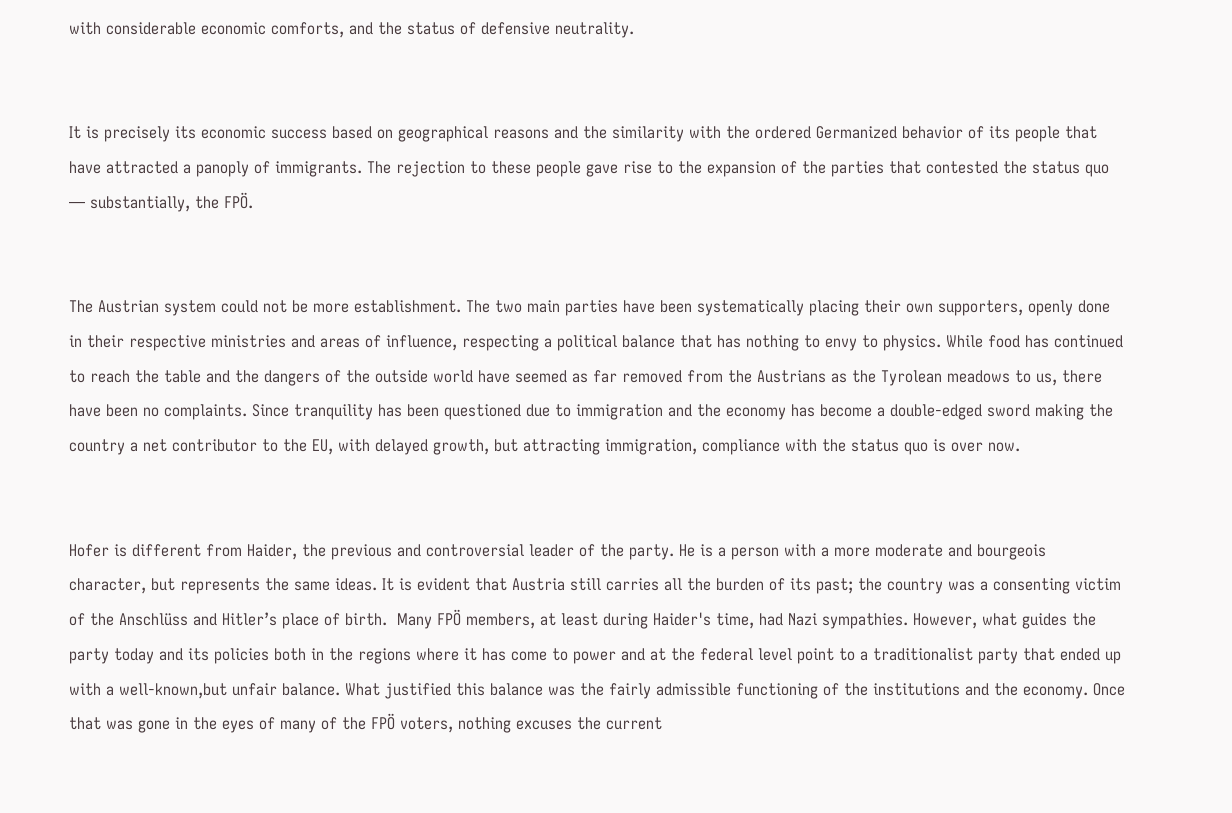with considerable economic comforts, and the status of defensive neutrality.


It is precisely its economic success based on geographical reasons and the similarity with the ordered Germanized behavior of its people that have attracted a panoply of immigrants. The rejection to these people gave rise to the expansion of the parties that contested the status quo — substantially, the FPÖ.


The Austrian system could not be more establishment. The two main parties have been systematically placing their own supporters, openly done in their respective ministries and areas of influence, respecting a political balance that has nothing to envy to physics. While food has continued to reach the table and the dangers of the outside world have seemed as far removed from the Austrians as the Tyrolean meadows to us, there have been no complaints. Since tranquility has been questioned due to immigration and the economy has become a double-edged sword making the country a net contributor to the EU, with delayed growth, but attracting immigration, compliance with the status quo is over now.


Hofer is different from Haider, the previous and controversial leader of the party. He is a person with a more moderate and bourgeois character, but represents the same ideas. It is evident that Austria still carries all the burden of its past; the country was a consenting victim of the Anschlüss and Hitler’s place of birth.  Many FPÖ members, at least during Haider's time, had Nazi sympathies. However, what guides the party today and its policies both in the regions where it has come to power and at the federal level point to a traditionalist party that ended up with a well-known,but unfair balance. What justified this balance was the fairly admissible functioning of the institutions and the economy. Once that was gone in the eyes of many of the FPÖ voters, nothing excuses the current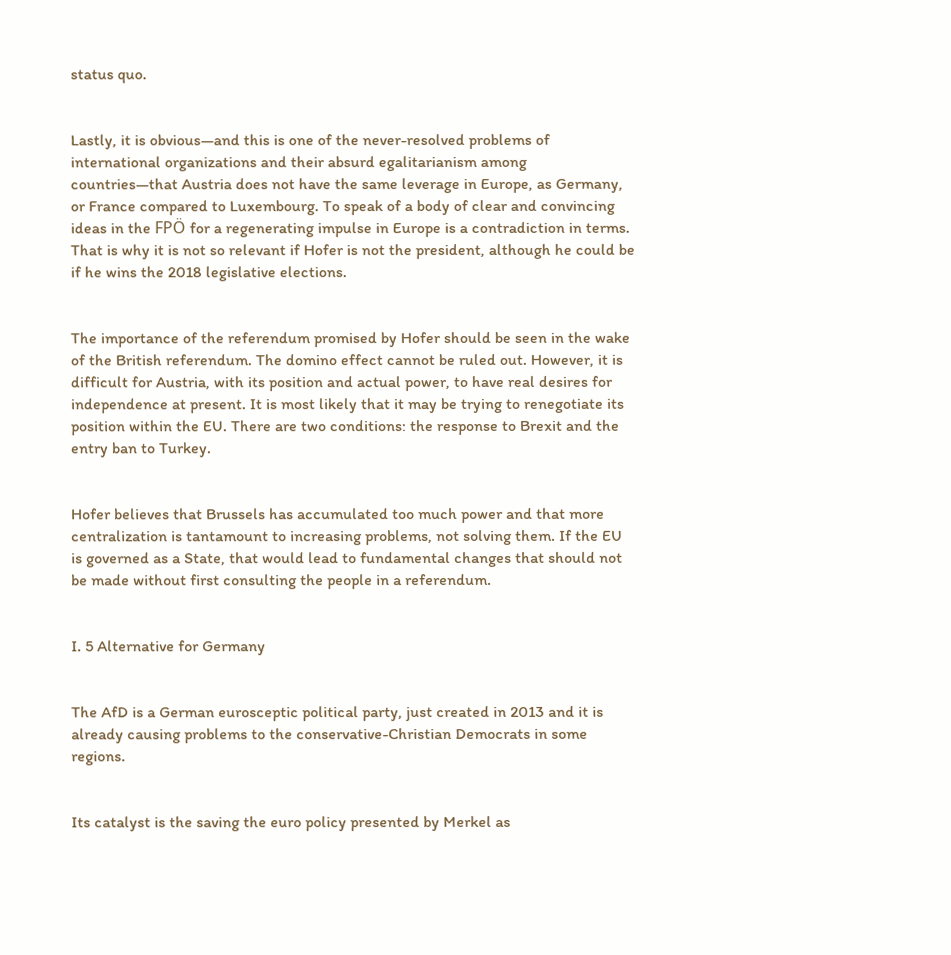status quo.


Lastly, it is obvious—and this is one of the never-resolved problems of international organizations and their absurd egalitarianism among countries—that Austria does not have the same leverage in Europe, as Germany, or France compared to Luxembourg. To speak of a body of clear and convincing ideas in the FPÖ for a regenerating impulse in Europe is a contradiction in terms. That is why it is not so relevant if Hofer is not the president, although he could be if he wins the 2018 legislative elections.


The importance of the referendum promised by Hofer should be seen in the wake of the British referendum. The domino effect cannot be ruled out. However, it is difficult for Austria, with its position and actual power, to have real desires for independence at present. It is most likely that it may be trying to renegotiate its position within the EU. There are two conditions: the response to Brexit and the entry ban to Turkey.


Hofer believes that Brussels has accumulated too much power and that more centralization is tantamount to increasing problems, not solving them. If the EU is governed as a State, that would lead to fundamental changes that should not be made without first consulting the people in a referendum.


I. 5 Alternative for Germany


The AfD is a German eurosceptic political party, just created in 2013 and it is already causing problems to the conservative-Christian Democrats in some regions.


Its catalyst is the saving the euro policy presented by Merkel as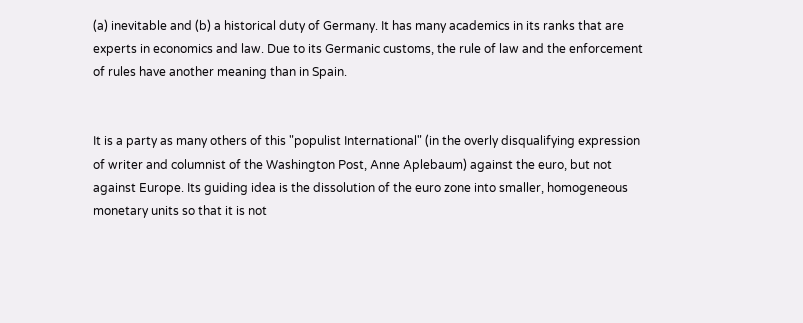(a) inevitable and (b) a historical duty of Germany. It has many academics in its ranks that are experts in economics and law. Due to its Germanic customs, the rule of law and the enforcement of rules have another meaning than in Spain.


It is a party as many others of this "populist International" (in the overly disqualifying expression of writer and columnist of the Washington Post, Anne Aplebaum) against the euro, but not against Europe. Its guiding idea is the dissolution of the euro zone into smaller, homogeneous monetary units so that it is not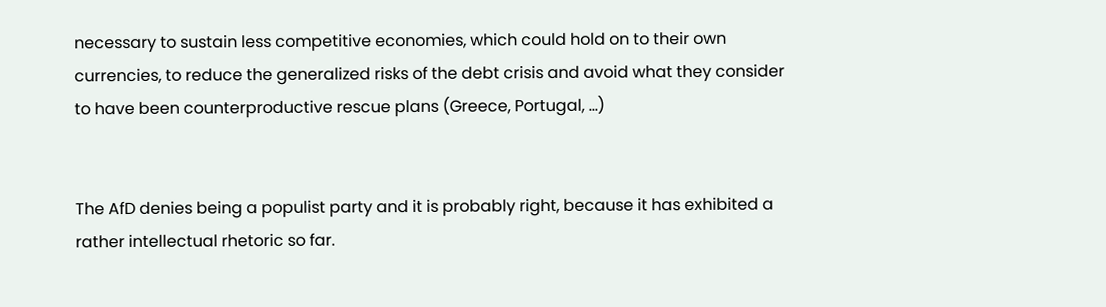necessary to sustain less competitive economies, which could hold on to their own currencies, to reduce the generalized risks of the debt crisis and avoid what they consider to have been counterproductive rescue plans (Greece, Portugal, ...)


The AfD denies being a populist party and it is probably right, because it has exhibited a rather intellectual rhetoric so far.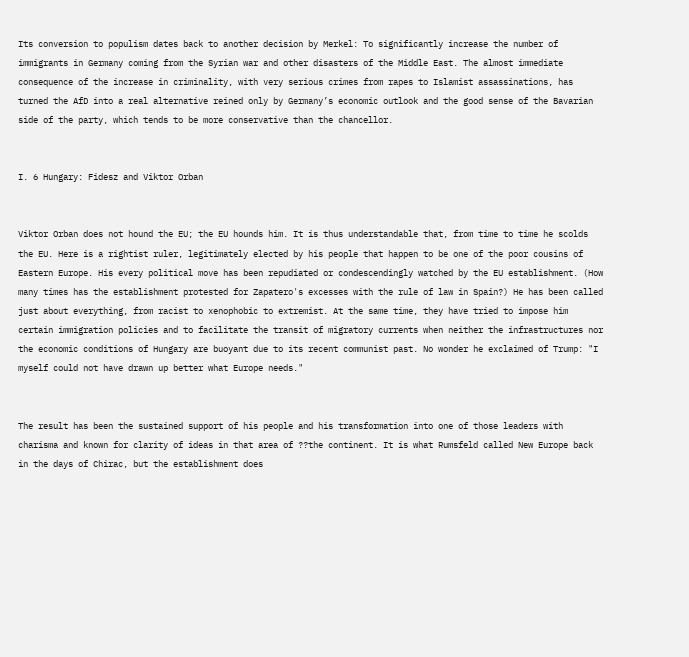Its conversion to populism dates back to another decision by Merkel: To significantly increase the number of immigrants in Germany coming from the Syrian war and other disasters of the Middle East. The almost immediate consequence of the increase in criminality, with very serious crimes from rapes to Islamist assassinations, has turned the AfD into a real alternative reined only by Germany’s economic outlook and the good sense of the Bavarian side of the party, which tends to be more conservative than the chancellor.


I. 6 Hungary: Fidesz and Viktor Orban


Viktor Orban does not hound the EU; the EU hounds him. It is thus understandable that, from time to time he scolds the EU. Here is a rightist ruler, legitimately elected by his people that happen to be one of the poor cousins of Eastern Europe. His every political move has been repudiated or condescendingly watched by the EU establishment. (How many times has the establishment protested for Zapatero's excesses with the rule of law in Spain?) He has been called just about everything, from racist to xenophobic to extremist. At the same time, they have tried to impose him certain immigration policies and to facilitate the transit of migratory currents when neither the infrastructures nor the economic conditions of Hungary are buoyant due to its recent communist past. No wonder he exclaimed of Trump: "I myself could not have drawn up better what Europe needs."


The result has been the sustained support of his people and his transformation into one of those leaders with charisma and known for clarity of ideas in that area of ??the continent. It is what Rumsfeld called New Europe back in the days of Chirac, but the establishment does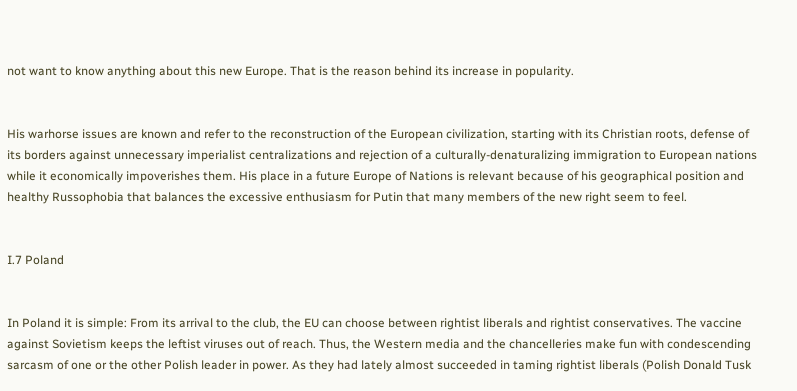not want to know anything about this new Europe. That is the reason behind its increase in popularity.


His warhorse issues are known and refer to the reconstruction of the European civilization, starting with its Christian roots, defense of its borders against unnecessary imperialist centralizations and rejection of a culturally-denaturalizing immigration to European nations while it economically impoverishes them. His place in a future Europe of Nations is relevant because of his geographical position and healthy Russophobia that balances the excessive enthusiasm for Putin that many members of the new right seem to feel.


I.7 Poland


In Poland it is simple: From its arrival to the club, the EU can choose between rightist liberals and rightist conservatives. The vaccine against Sovietism keeps the leftist viruses out of reach. Thus, the Western media and the chancelleries make fun with condescending sarcasm of one or the other Polish leader in power. As they had lately almost succeeded in taming rightist liberals (Polish Donald Tusk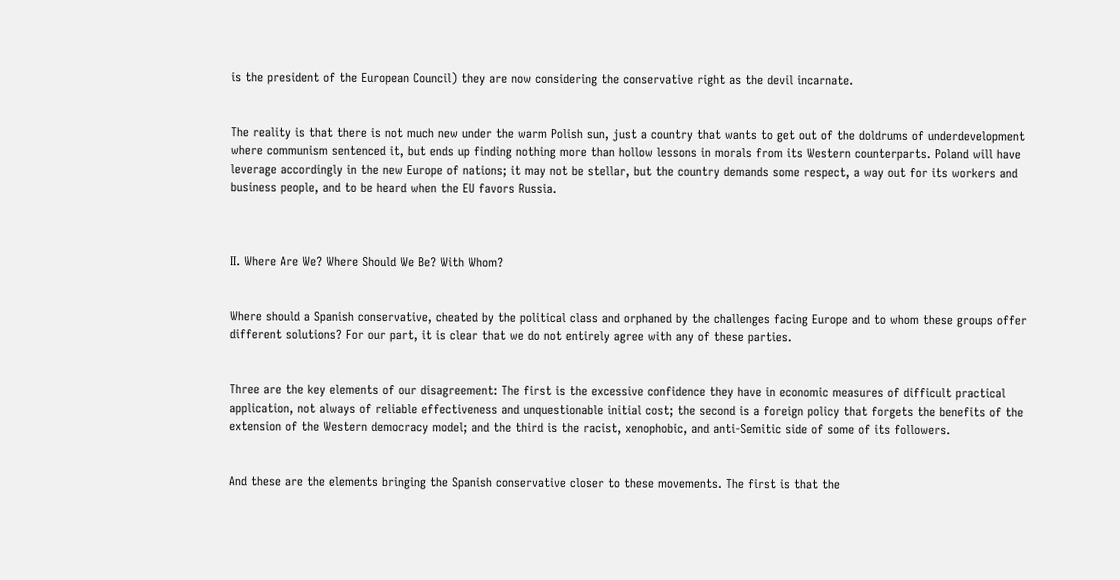is the president of the European Council) they are now considering the conservative right as the devil incarnate.


The reality is that there is not much new under the warm Polish sun, just a country that wants to get out of the doldrums of underdevelopment where communism sentenced it, but ends up finding nothing more than hollow lessons in morals from its Western counterparts. Poland will have leverage accordingly in the new Europe of nations; it may not be stellar, but the country demands some respect, a way out for its workers and business people, and to be heard when the EU favors Russia.



II. Where Are We? Where Should We Be? With Whom?


Where should a Spanish conservative, cheated by the political class and orphaned by the challenges facing Europe and to whom these groups offer different solutions? For our part, it is clear that we do not entirely agree with any of these parties.


Three are the key elements of our disagreement: The first is the excessive confidence they have in economic measures of difficult practical application, not always of reliable effectiveness and unquestionable initial cost; the second is a foreign policy that forgets the benefits of the extension of the Western democracy model; and the third is the racist, xenophobic, and anti-Semitic side of some of its followers.


And these are the elements bringing the Spanish conservative closer to these movements. The first is that the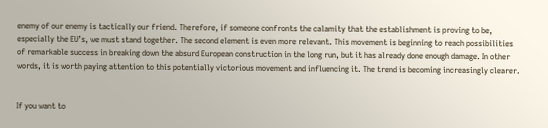enemy of our enemy is tactically our friend. Therefore, if someone confronts the calamity that the establishment is proving to be, especially the EU’s, we must stand together. The second element is even more relevant. This movement is beginning to reach possibilities of remarkable success in breaking down the absurd European construction in the long run, but it has already done enough damage. In other words, it is worth paying attention to this potentially victorious movement and influencing it. The trend is becoming increasingly clearer.


If you want to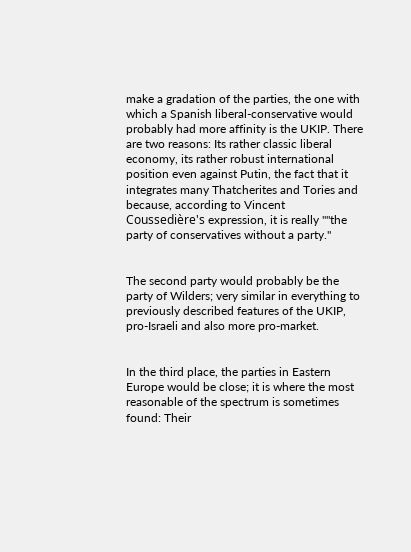make a gradation of the parties, the one with which a Spanish liberal-conservative would probably had more affinity is the UKIP. There are two reasons: Its rather classic liberal economy, its rather robust international position even against Putin, the fact that it integrates many Thatcherites and Tories and because, according to Vincent Coussedière's expression, it is really ""the party of conservatives without a party."


The second party would probably be the party of Wilders; very similar in everything to previously described features of the UKIP, pro-Israeli and also more pro-market.


In the third place, the parties in Eastern Europe would be close; it is where the most reasonable of the spectrum is sometimes found: Their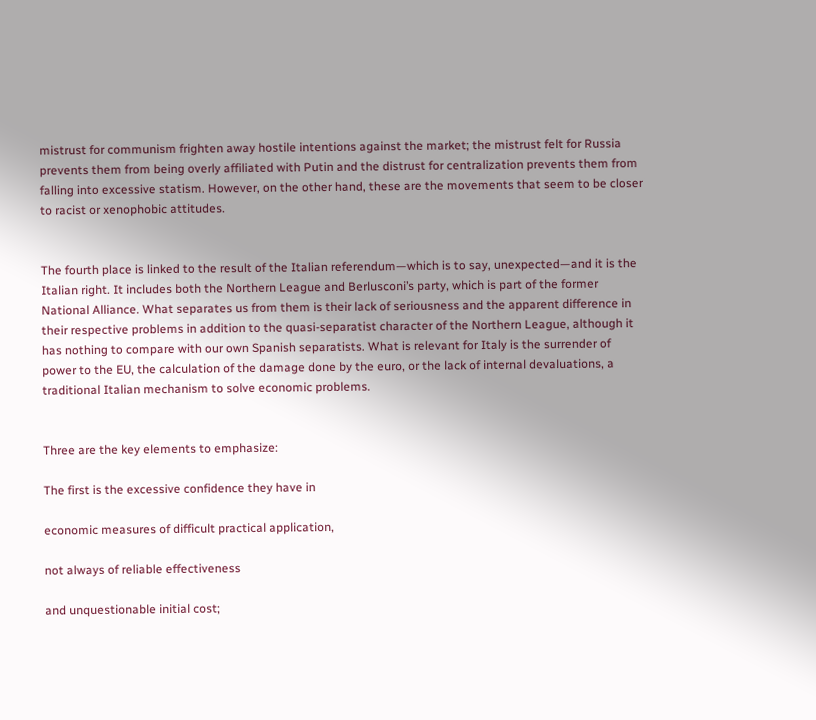mistrust for communism frighten away hostile intentions against the market; the mistrust felt for Russia prevents them from being overly affiliated with Putin and the distrust for centralization prevents them from falling into excessive statism. However, on the other hand, these are the movements that seem to be closer to racist or xenophobic attitudes.


The fourth place is linked to the result of the Italian referendum—which is to say, unexpected—and it is the Italian right. It includes both the Northern League and Berlusconi’s party, which is part of the former National Alliance. What separates us from them is their lack of seriousness and the apparent difference in their respective problems in addition to the quasi-separatist character of the Northern League, although it has nothing to compare with our own Spanish separatists. What is relevant for Italy is the surrender of power to the EU, the calculation of the damage done by the euro, or the lack of internal devaluations, a traditional Italian mechanism to solve economic problems.


Three are the key elements to emphasize:

The first is the excessive confidence they have in

economic measures of difficult practical application,

not always of reliable effectiveness

and unquestionable initial cost;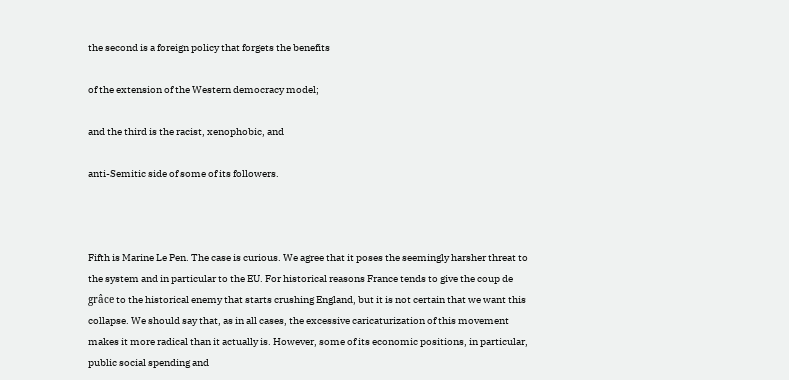the second is a foreign policy that forgets the benefits

of the extension of the Western democracy model;

and the third is the racist, xenophobic, and

anti-Semitic side of some of its followers.



Fifth is Marine Le Pen. The case is curious. We agree that it poses the seemingly harsher threat to the system and in particular to the EU. For historical reasons France tends to give the coup de grâce to the historical enemy that starts crushing England, but it is not certain that we want this collapse. We should say that, as in all cases, the excessive caricaturization of this movement makes it more radical than it actually is. However, some of its economic positions, in particular, public social spending and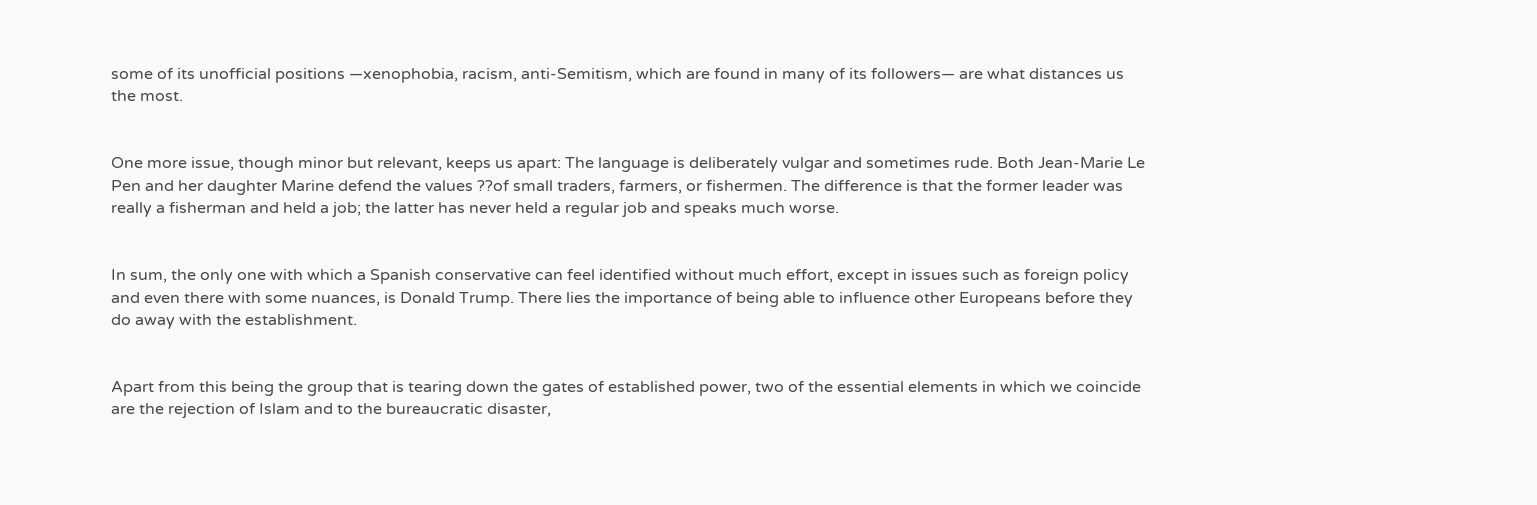some of its unofficial positions —xenophobia, racism, anti-Semitism, which are found in many of its followers— are what distances us the most.


One more issue, though minor but relevant, keeps us apart: The language is deliberately vulgar and sometimes rude. Both Jean-Marie Le Pen and her daughter Marine defend the values ??of small traders, farmers, or fishermen. The difference is that the former leader was really a fisherman and held a job; the latter has never held a regular job and speaks much worse.


In sum, the only one with which a Spanish conservative can feel identified without much effort, except in issues such as foreign policy and even there with some nuances, is Donald Trump. There lies the importance of being able to influence other Europeans before they do away with the establishment.


Apart from this being the group that is tearing down the gates of established power, two of the essential elements in which we coincide are the rejection of Islam and to the bureaucratic disaster,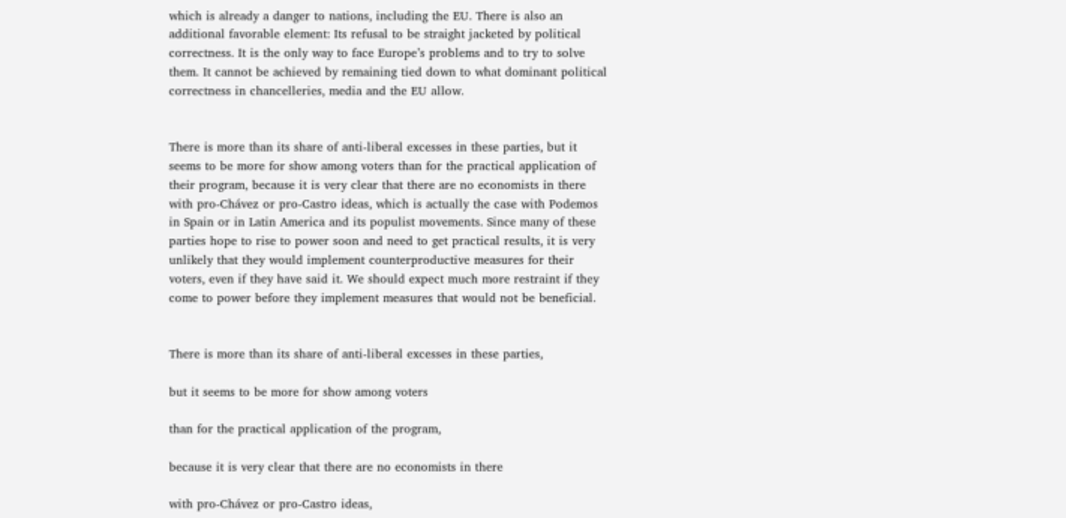which is already a danger to nations, including the EU. There is also an additional favorable element: Its refusal to be straight jacketed by political correctness. It is the only way to face Europe’s problems and to try to solve them. It cannot be achieved by remaining tied down to what dominant political correctness in chancelleries, media and the EU allow.


There is more than its share of anti-liberal excesses in these parties, but it seems to be more for show among voters than for the practical application of their program, because it is very clear that there are no economists in there with pro-Chávez or pro-Castro ideas, which is actually the case with Podemos in Spain or in Latin America and its populist movements. Since many of these parties hope to rise to power soon and need to get practical results, it is very unlikely that they would implement counterproductive measures for their voters, even if they have said it. We should expect much more restraint if they come to power before they implement measures that would not be beneficial.


There is more than its share of anti-liberal excesses in these parties,

but it seems to be more for show among voters

than for the practical application of the program,

because it is very clear that there are no economists in there

with pro-Chávez or pro-Castro ideas,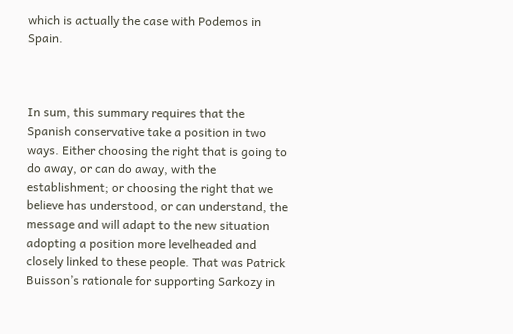which is actually the case with Podemos in Spain.



In sum, this summary requires that the Spanish conservative take a position in two ways. Either choosing the right that is going to do away, or can do away, with the establishment; or choosing the right that we believe has understood, or can understand, the message and will adapt to the new situation adopting a position more levelheaded and closely linked to these people. That was Patrick Buisson’s rationale for supporting Sarkozy in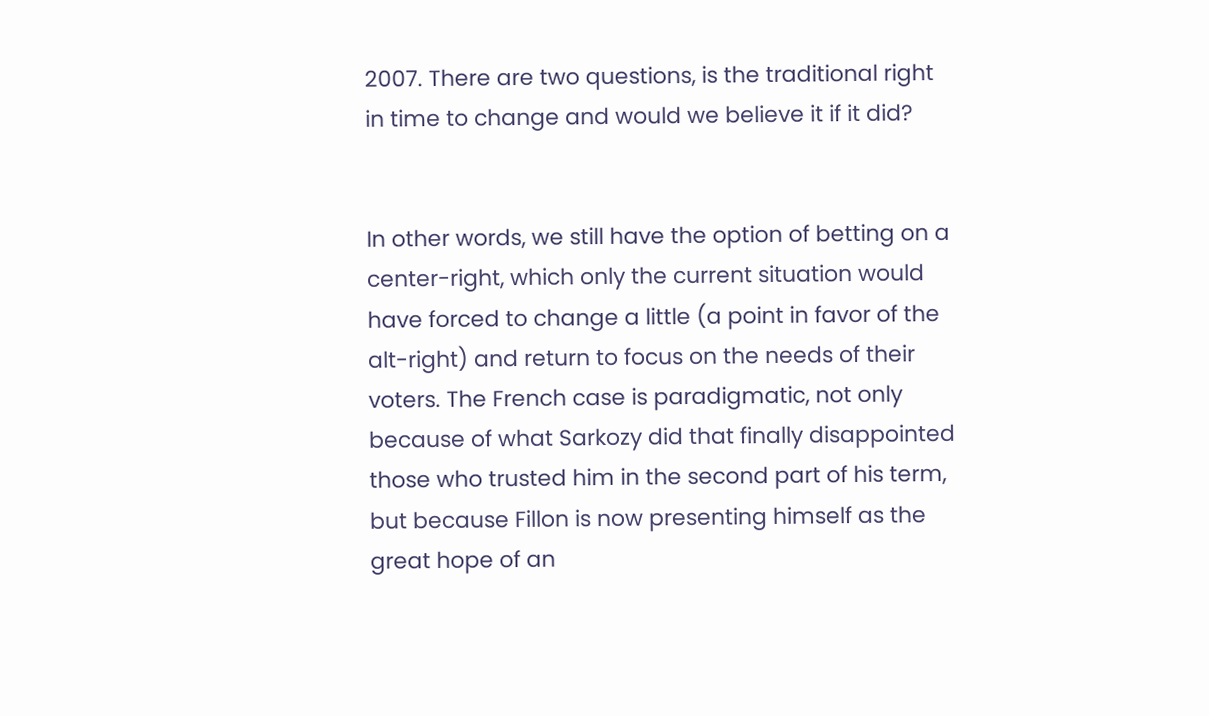2007. There are two questions, is the traditional right in time to change and would we believe it if it did?


In other words, we still have the option of betting on a center-right, which only the current situation would have forced to change a little (a point in favor of the alt-right) and return to focus on the needs of their voters. The French case is paradigmatic, not only because of what Sarkozy did that finally disappointed those who trusted him in the second part of his term, but because Fillon is now presenting himself as the great hope of an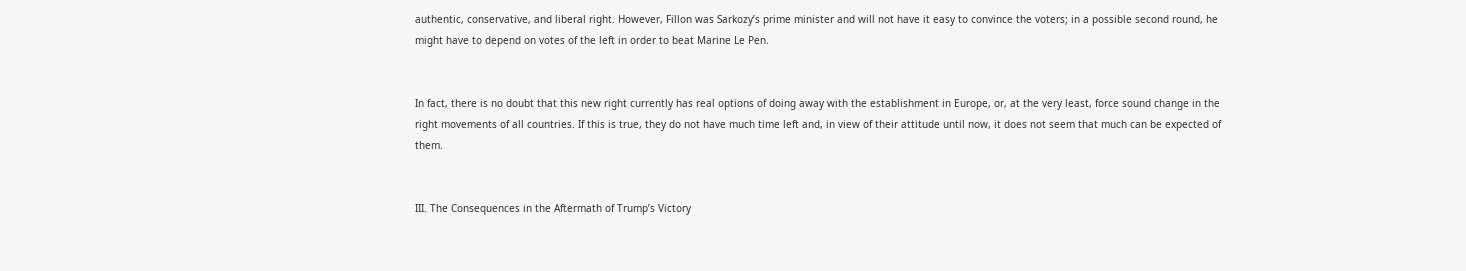authentic, conservative, and liberal right. However, Fillon was Sarkozy’s prime minister and will not have it easy to convince the voters; in a possible second round, he might have to depend on votes of the left in order to beat Marine Le Pen.


In fact, there is no doubt that this new right currently has real options of doing away with the establishment in Europe, or, at the very least, force sound change in the right movements of all countries. If this is true, they do not have much time left and, in view of their attitude until now, it does not seem that much can be expected of them.


III. The Consequences in the Aftermath of Trump’s Victory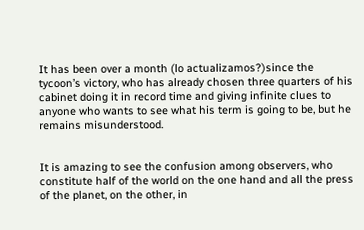It has been over a month (lo actualizamos?)since the tycoon’s victory, who has already chosen three quarters of his cabinet doing it in record time and giving infinite clues to anyone who wants to see what his term is going to be, but he remains misunderstood.


It is amazing to see the confusion among observers, who constitute half of the world on the one hand and all the press of the planet, on the other, in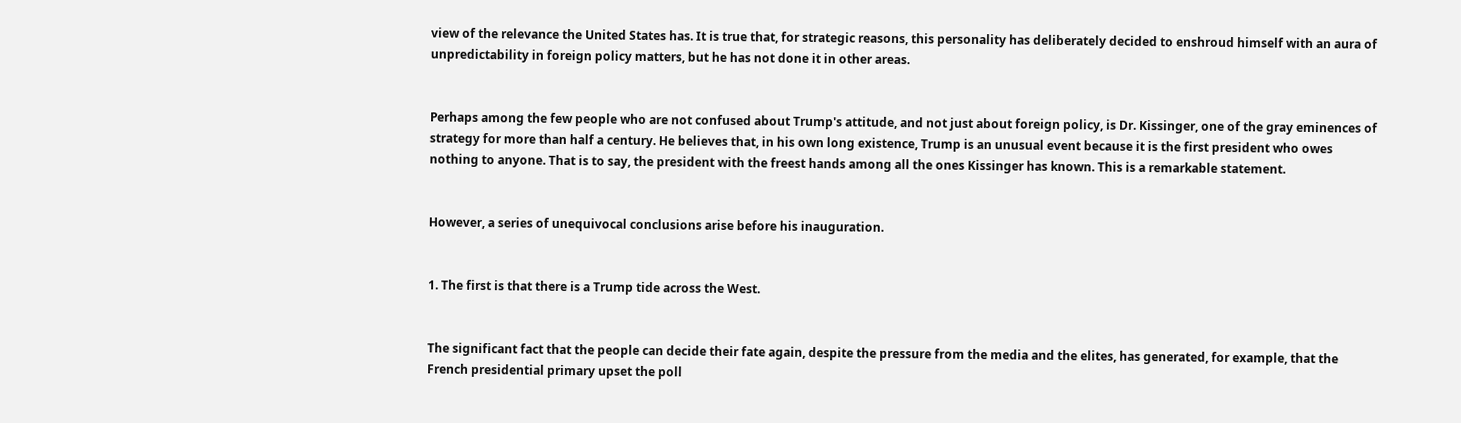view of the relevance the United States has. It is true that, for strategic reasons, this personality has deliberately decided to enshroud himself with an aura of unpredictability in foreign policy matters, but he has not done it in other areas.


Perhaps among the few people who are not confused about Trump's attitude, and not just about foreign policy, is Dr. Kissinger, one of the gray eminences of strategy for more than half a century. He believes that, in his own long existence, Trump is an unusual event because it is the first president who owes nothing to anyone. That is to say, the president with the freest hands among all the ones Kissinger has known. This is a remarkable statement.


However, a series of unequivocal conclusions arise before his inauguration.


1. The first is that there is a Trump tide across the West.


The significant fact that the people can decide their fate again, despite the pressure from the media and the elites, has generated, for example, that the French presidential primary upset the poll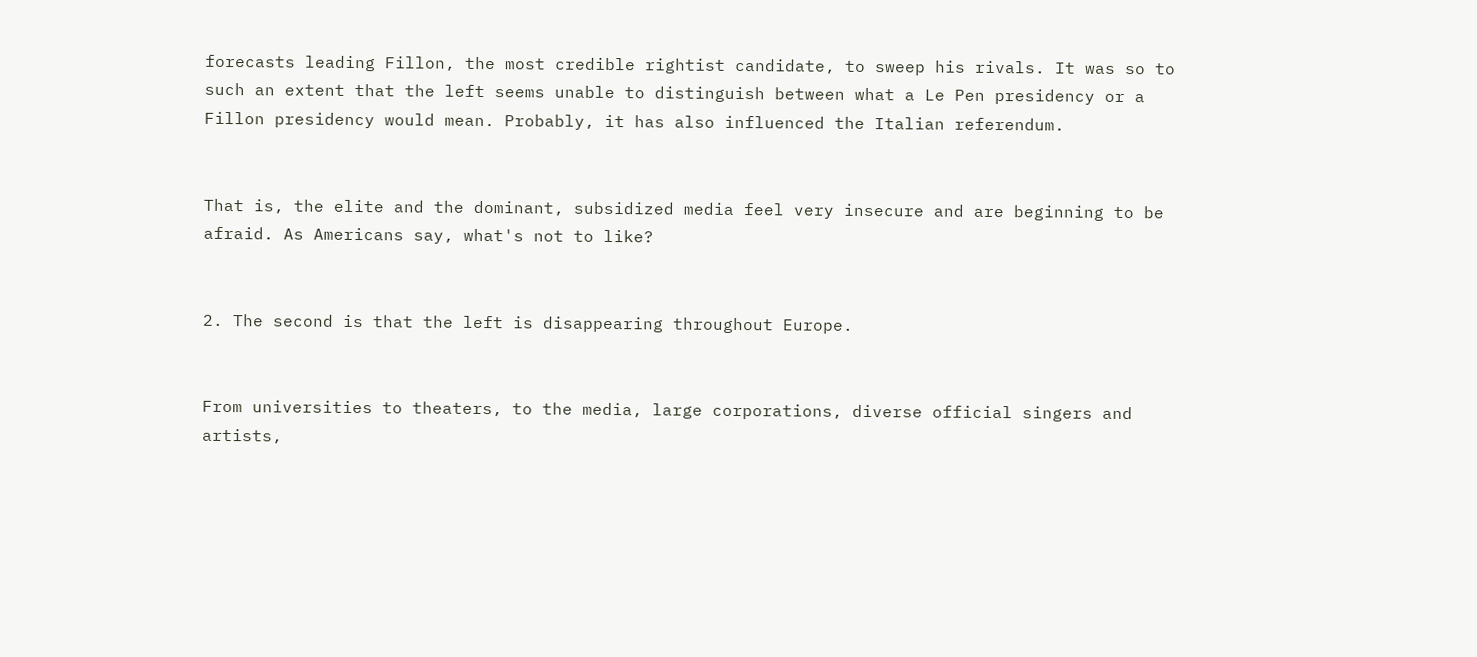forecasts leading Fillon, the most credible rightist candidate, to sweep his rivals. It was so to such an extent that the left seems unable to distinguish between what a Le Pen presidency or a Fillon presidency would mean. Probably, it has also influenced the Italian referendum.


That is, the elite and the dominant, subsidized media feel very insecure and are beginning to be afraid. As Americans say, what's not to like?


2. The second is that the left is disappearing throughout Europe.


From universities to theaters, to the media, large corporations, diverse official singers and artists,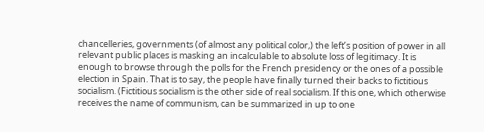chancelleries, governments (of almost any political color,) the left’s position of power in all relevant public places is masking an incalculable to absolute loss of legitimacy. It is enough to browse through the polls for the French presidency or the ones of a possible election in Spain. That is to say, the people have finally turned their backs to fictitious socialism. (Fictitious socialism is the other side of real socialism. If this one, which otherwise receives the name of communism, can be summarized in up to one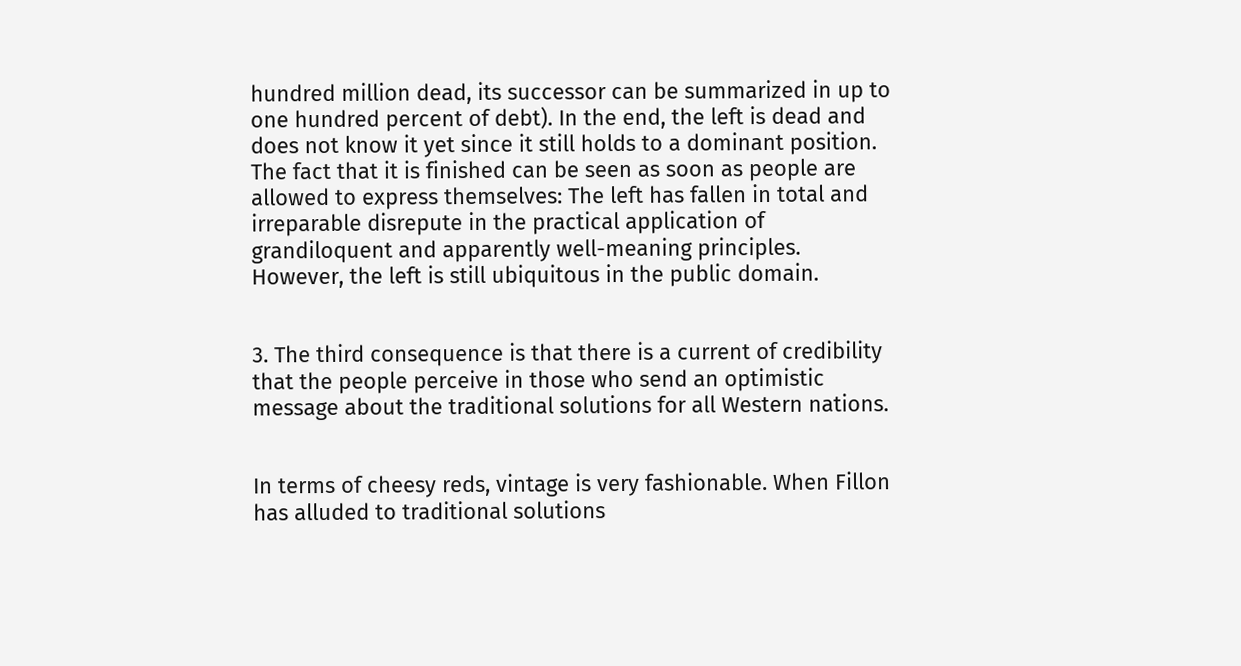hundred million dead, its successor can be summarized in up to one hundred percent of debt). In the end, the left is dead and does not know it yet since it still holds to a dominant position. The fact that it is finished can be seen as soon as people are allowed to express themselves: The left has fallen in total and irreparable disrepute in the practical application of grandiloquent and apparently well-meaning principles. However, the left is still ubiquitous in the public domain.


3. The third consequence is that there is a current of credibility that the people perceive in those who send an optimistic message about the traditional solutions for all Western nations.


In terms of cheesy reds, vintage is very fashionable. When Fillon has alluded to traditional solutions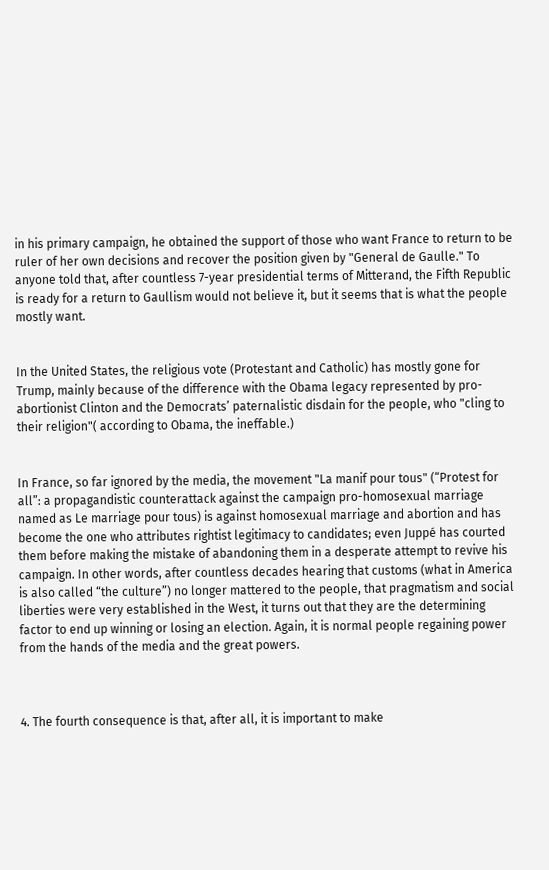in his primary campaign, he obtained the support of those who want France to return to be ruler of her own decisions and recover the position given by "General de Gaulle." To anyone told that, after countless 7-year presidential terms of Mitterand, the Fifth Republic is ready for a return to Gaullism would not believe it, but it seems that is what the people mostly want.


In the United States, the religious vote (Protestant and Catholic) has mostly gone for Trump, mainly because of the difference with the Obama legacy represented by pro-abortionist Clinton and the Democrats’ paternalistic disdain for the people, who "cling to their religion"( according to Obama, the ineffable.)


In France, so far ignored by the media, the movement "La manif pour tous" (“Protest for all”: a propagandistic counterattack against the campaign pro-homosexual marriage named as Le marriage pour tous) is against homosexual marriage and abortion and has become the one who attributes rightist legitimacy to candidates; even Juppé has courted them before making the mistake of abandoning them in a desperate attempt to revive his campaign. In other words, after countless decades hearing that customs (what in America is also called “the culture”) no longer mattered to the people, that pragmatism and social liberties were very established in the West, it turns out that they are the determining factor to end up winning or losing an election. Again, it is normal people regaining power from the hands of the media and the great powers.



4. The fourth consequence is that, after all, it is important to make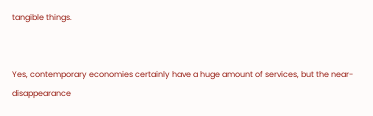tangible things.


Yes, contemporary economies certainly have a huge amount of services, but the near-disappearance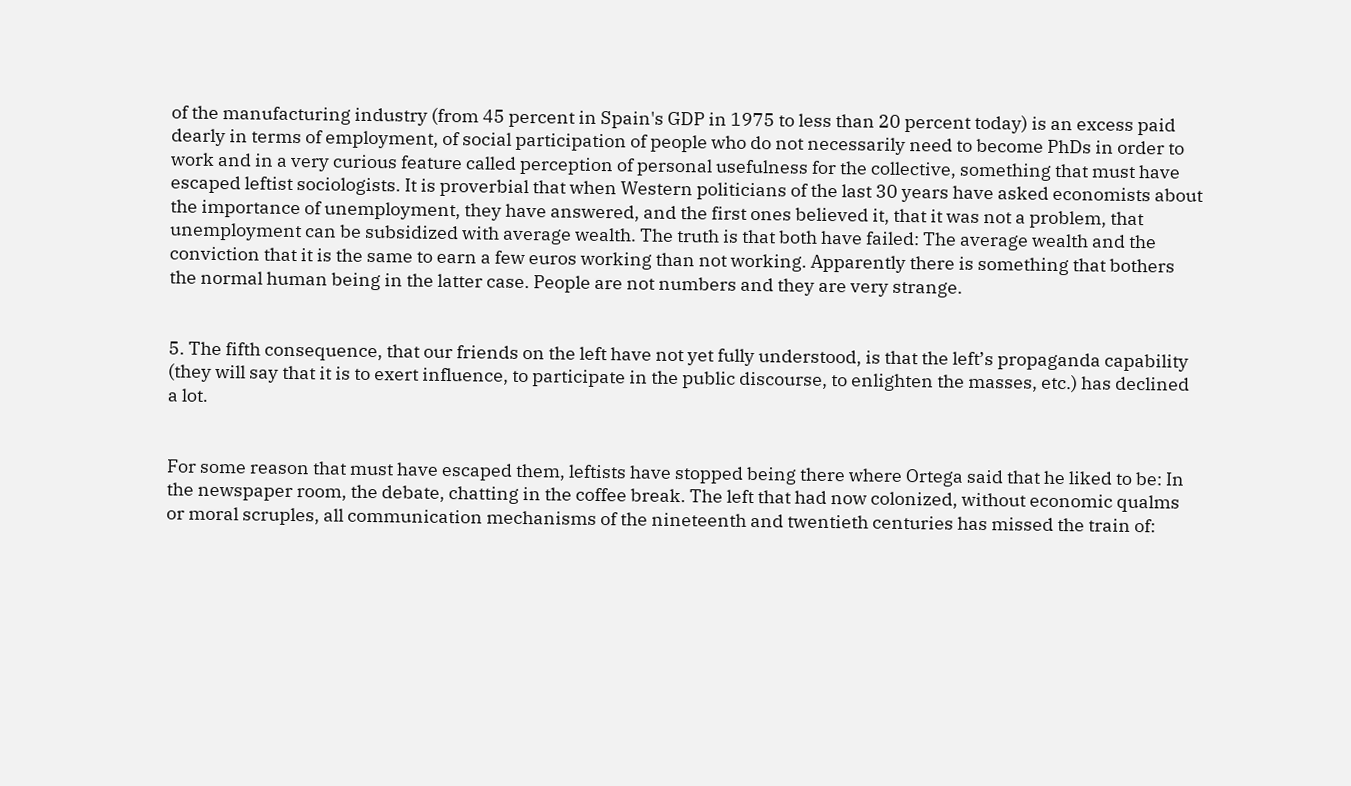of the manufacturing industry (from 45 percent in Spain's GDP in 1975 to less than 20 percent today) is an excess paid dearly in terms of employment, of social participation of people who do not necessarily need to become PhDs in order to work and in a very curious feature called perception of personal usefulness for the collective, something that must have escaped leftist sociologists. It is proverbial that when Western politicians of the last 30 years have asked economists about the importance of unemployment, they have answered, and the first ones believed it, that it was not a problem, that unemployment can be subsidized with average wealth. The truth is that both have failed: The average wealth and the conviction that it is the same to earn a few euros working than not working. Apparently there is something that bothers the normal human being in the latter case. People are not numbers and they are very strange.


5. The fifth consequence, that our friends on the left have not yet fully understood, is that the left’s propaganda capability (they will say that it is to exert influence, to participate in the public discourse, to enlighten the masses, etc.) has declined a lot.


For some reason that must have escaped them, leftists have stopped being there where Ortega said that he liked to be: In the newspaper room, the debate, chatting in the coffee break. The left that had now colonized, without economic qualms or moral scruples, all communication mechanisms of the nineteenth and twentieth centuries has missed the train of: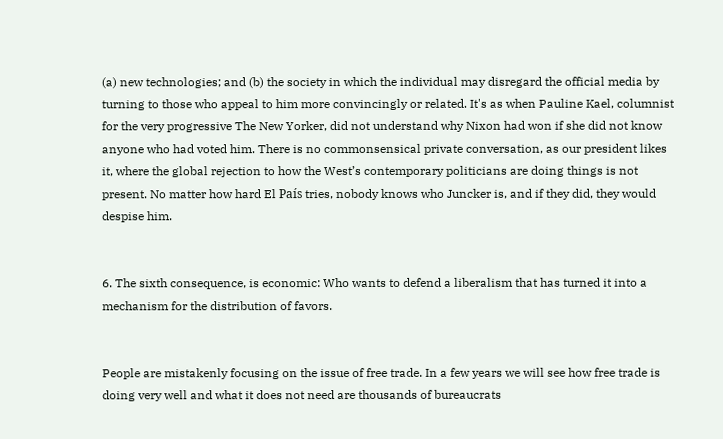(a) new technologies; and (b) the society in which the individual may disregard the official media by turning to those who appeal to him more convincingly or related. It's as when Pauline Kael, columnist for the very progressive The New Yorker, did not understand why Nixon had won if she did not know anyone who had voted him. There is no commonsensical private conversation, as our president likes it, where the global rejection to how the West’s contemporary politicians are doing things is not present. No matter how hard El País tries, nobody knows who Juncker is, and if they did, they would despise him.


6. The sixth consequence, is economic: Who wants to defend a liberalism that has turned it into a mechanism for the distribution of favors.


People are mistakenly focusing on the issue of free trade. In a few years we will see how free trade is doing very well and what it does not need are thousands of bureaucrats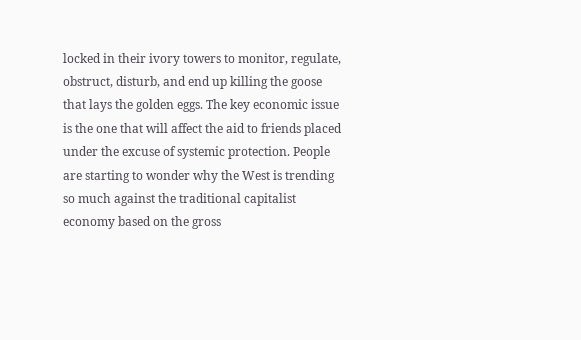locked in their ivory towers to monitor, regulate, obstruct, disturb, and end up killing the goose that lays the golden eggs. The key economic issue is the one that will affect the aid to friends placed under the excuse of systemic protection. People are starting to wonder why the West is trending so much against the traditional capitalist economy based on the gross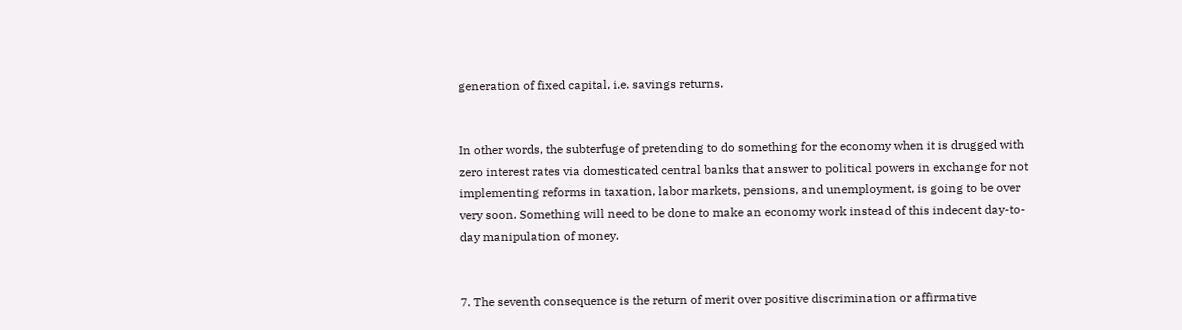generation of fixed capital, i.e. savings returns.


In other words, the subterfuge of pretending to do something for the economy when it is drugged with zero interest rates via domesticated central banks that answer to political powers in exchange for not implementing reforms in taxation, labor markets, pensions, and unemployment, is going to be over very soon. Something will need to be done to make an economy work instead of this indecent day-to-day manipulation of money.


7. The seventh consequence is the return of merit over positive discrimination or affirmative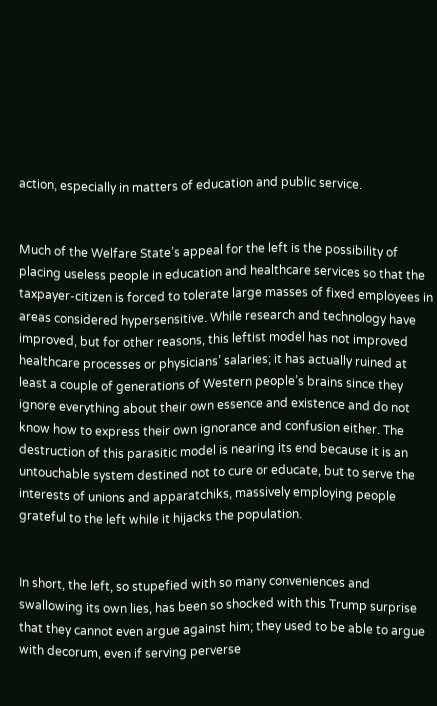action, especially in matters of education and public service.


Much of the Welfare State’s appeal for the left is the possibility of placing useless people in education and healthcare services so that the taxpayer-citizen is forced to tolerate large masses of fixed employees in areas considered hypersensitive. While research and technology have improved, but for other reasons, this leftist model has not improved healthcare processes or physicians’ salaries; it has actually ruined at least a couple of generations of Western people’s brains since they ignore everything about their own essence and existence and do not know how to express their own ignorance and confusion either. The destruction of this parasitic model is nearing its end because it is an untouchable system destined not to cure or educate, but to serve the interests of unions and apparatchiks, massively employing people grateful to the left while it hijacks the population.


In short, the left, so stupefied with so many conveniences and swallowing its own lies, has been so shocked with this Trump surprise that they cannot even argue against him; they used to be able to argue with decorum, even if serving perverse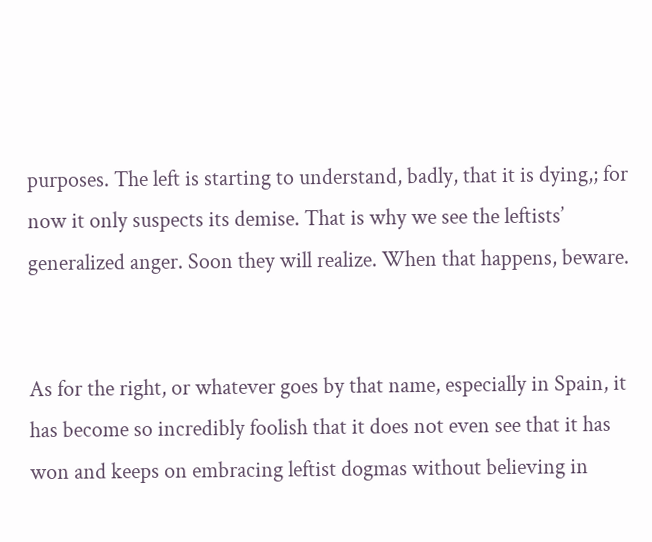purposes. The left is starting to understand, badly, that it is dying,; for now it only suspects its demise. That is why we see the leftists’ generalized anger. Soon they will realize. When that happens, beware.


As for the right, or whatever goes by that name, especially in Spain, it has become so incredibly foolish that it does not even see that it has won and keeps on embracing leftist dogmas without believing in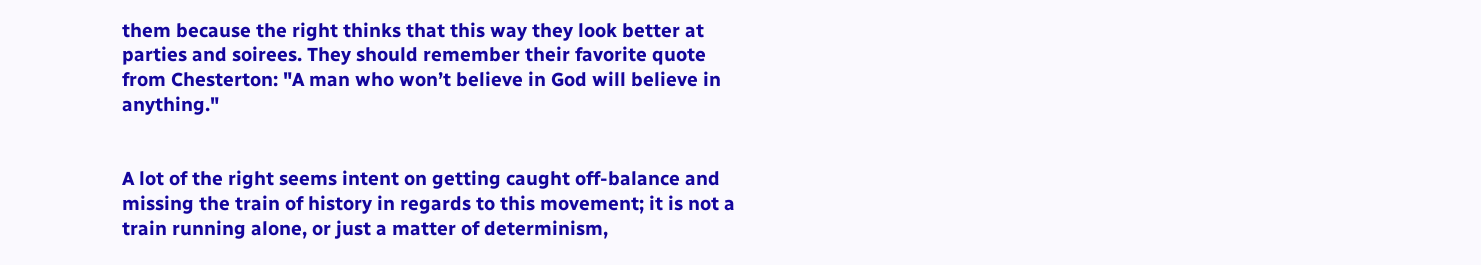them because the right thinks that this way they look better at parties and soirees. They should remember their favorite quote from Chesterton: "A man who won’t believe in God will believe in anything."


A lot of the right seems intent on getting caught off-balance and missing the train of history in regards to this movement; it is not a train running alone, or just a matter of determinism,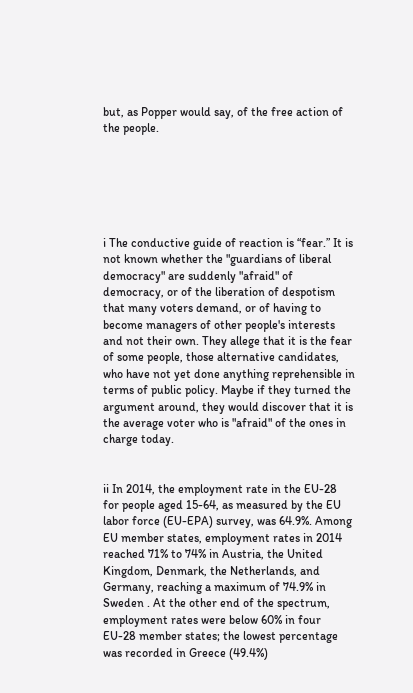but, as Popper would say, of the free action of the people.






i The conductive guide of reaction is “fear.” It is not known whether the "guardians of liberal democracy" are suddenly "afraid" of democracy, or of the liberation of despotism that many voters demand, or of having to become managers of other people's interests and not their own. They allege that it is the fear of some people, those alternative candidates, who have not yet done anything reprehensible in terms of public policy. Maybe if they turned the argument around, they would discover that it is the average voter who is "afraid" of the ones in charge today.


ii In 2014, the employment rate in the EU-28 for people aged 15-64, as measured by the EU labor force (EU-EPA) survey, was 64.9%. Among EU member states, employment rates in 2014 reached 71% to 74% in Austria, the United Kingdom, Denmark, the Netherlands, and Germany, reaching a maximum of 74.9% in Sweden . At the other end of the spectrum, employment rates were below 60% in four EU-28 member states; the lowest percentage was recorded in Greece (49.4%)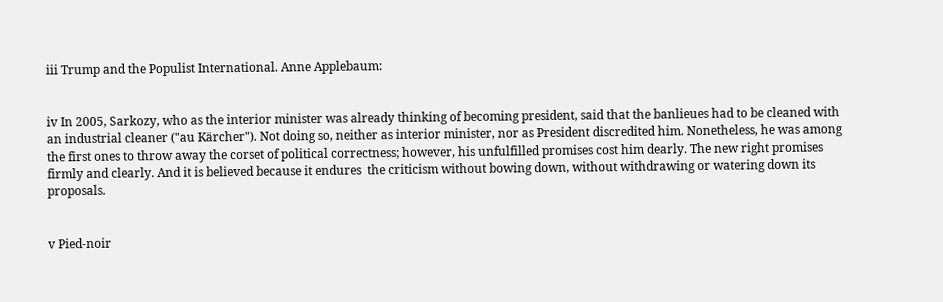iii Trump and the Populist International. Anne Applebaum:


iv In 2005, Sarkozy, who as the interior minister was already thinking of becoming president, said that the banlieues had to be cleaned with an industrial cleaner ("au Kärcher"). Not doing so, neither as interior minister, nor as President discredited him. Nonetheless, he was among the first ones to throw away the corset of political correctness; however, his unfulfilled promises cost him dearly. The new right promises firmly and clearly. And it is believed because it endures  the criticism without bowing down, without withdrawing or watering down its proposals.


v Pied-noir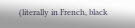(literally in French, black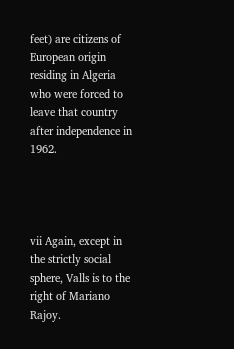feet) are citizens of European origin residing in Algeria who were forced to leave that country after independence in 1962.




vii Again, except in the strictly social sphere, Valls is to the right of Mariano Rajoy.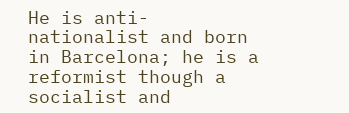He is anti-nationalist and born in Barcelona; he is a reformist though a socialist and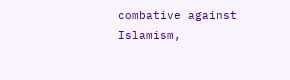combative against Islamism,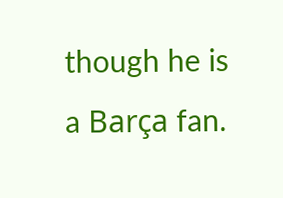though he is a Barça fan.